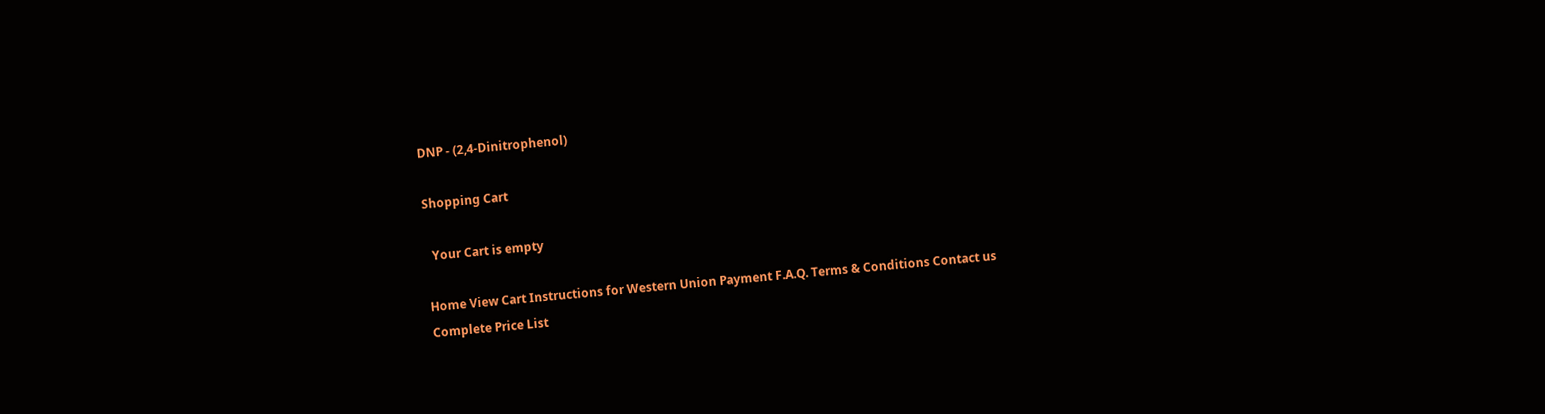DNP - (2,4-Dinitrophenol)

Shopping Cart

  Your Cart is empty

Home View Cart Instructions for Western Union Payment F.A.Q. Terms & Conditions Contact us
Complete Price List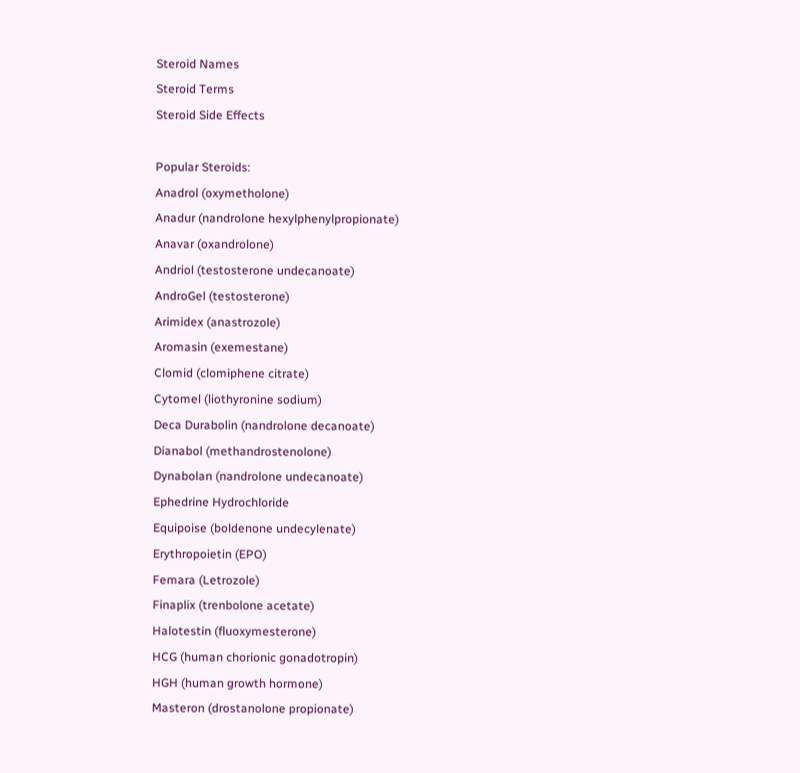Steroid Names
Steroid Terms
Steroid Side Effects

Popular Steroids:
Anadrol (oxymetholone)
Anadur (nandrolone hexylphenylpropionate)
Anavar (oxandrolone)
Andriol (testosterone undecanoate)
AndroGel (testosterone)
Arimidex (anastrozole)
Aromasin (exemestane)
Clomid (clomiphene citrate)
Cytomel (liothyronine sodium)
Deca Durabolin (nandrolone decanoate)
Dianabol (methandrostenolone)
Dynabolan (nandrolone undecanoate)
Ephedrine Hydrochloride
Equipoise (boldenone undecylenate)
Erythropoietin (EPO)
Femara (Letrozole)
Finaplix (trenbolone acetate)
Halotestin (fluoxymesterone)
HCG (human chorionic gonadotropin)
HGH (human growth hormone)
Masteron (drostanolone propionate)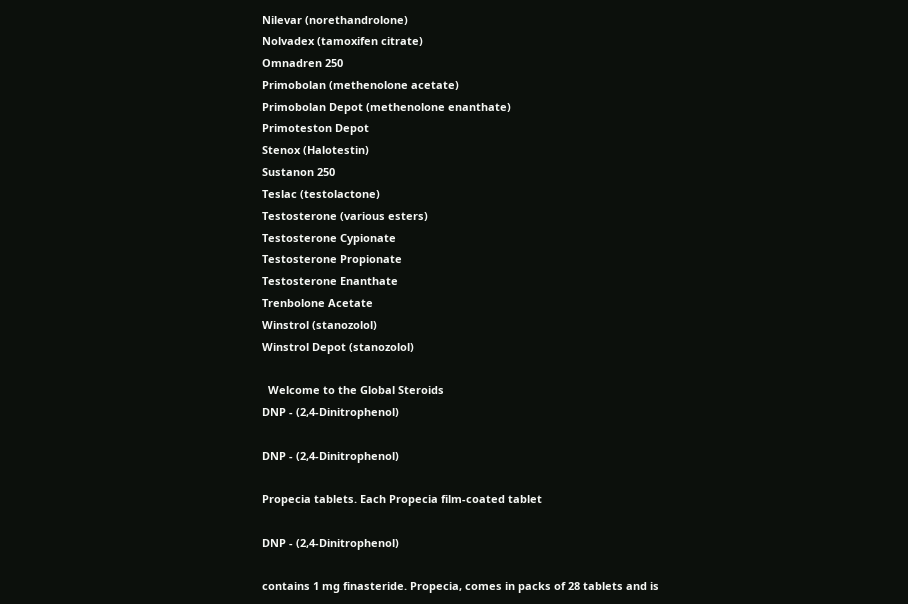Nilevar (norethandrolone)
Nolvadex (tamoxifen citrate)
Omnadren 250
Primobolan (methenolone acetate)
Primobolan Depot (methenolone enanthate)
Primoteston Depot
Stenox (Halotestin)
Sustanon 250
Teslac (testolactone)
Testosterone (various esters)
Testosterone Cypionate
Testosterone Propionate
Testosterone Enanthate
Trenbolone Acetate
Winstrol (stanozolol)
Winstrol Depot (stanozolol)

  Welcome to the Global Steroids
DNP - (2,4-Dinitrophenol)

DNP - (2,4-Dinitrophenol)

Propecia tablets. Each Propecia film-coated tablet

DNP - (2,4-Dinitrophenol)

contains 1 mg finasteride. Propecia, comes in packs of 28 tablets and is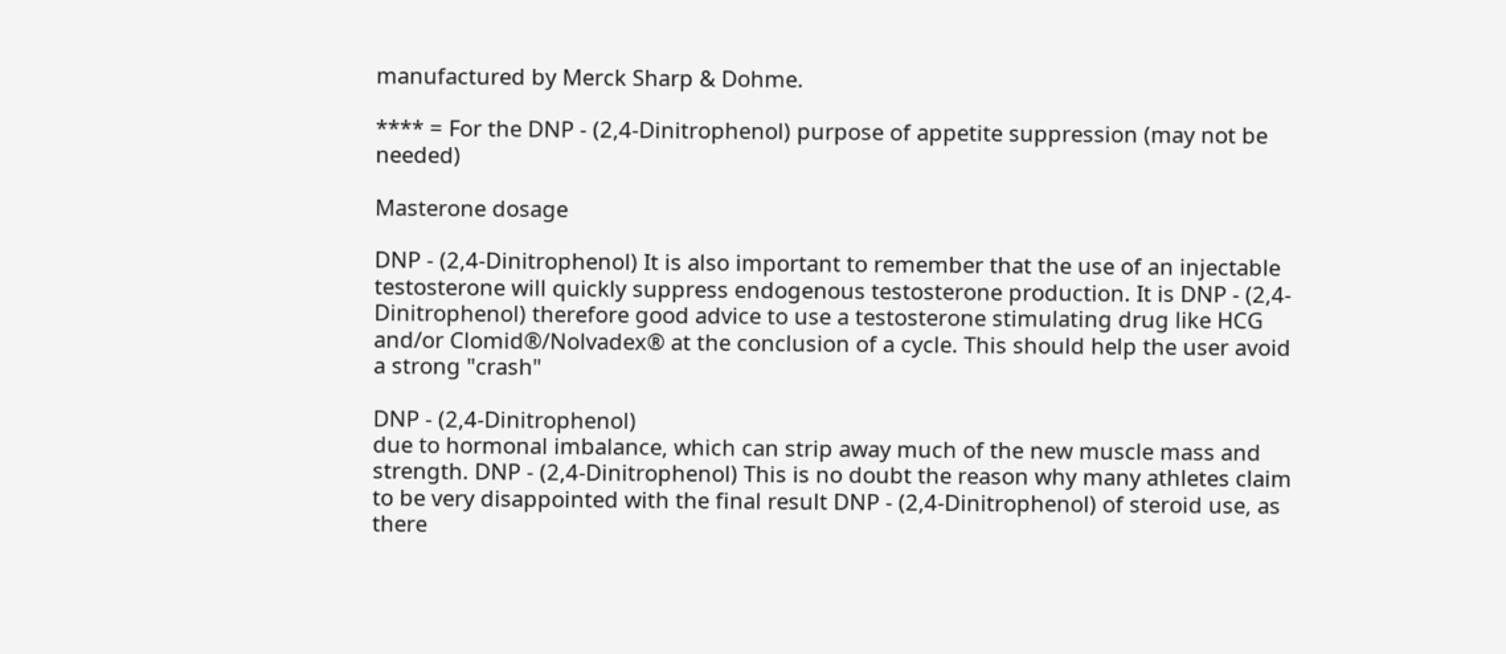manufactured by Merck Sharp & Dohme.

**** = For the DNP - (2,4-Dinitrophenol) purpose of appetite suppression (may not be needed)

Masterone dosage

DNP - (2,4-Dinitrophenol) It is also important to remember that the use of an injectable testosterone will quickly suppress endogenous testosterone production. It is DNP - (2,4-Dinitrophenol) therefore good advice to use a testosterone stimulating drug like HCG and/or Clomid®/Nolvadex® at the conclusion of a cycle. This should help the user avoid a strong "crash"

DNP - (2,4-Dinitrophenol)
due to hormonal imbalance, which can strip away much of the new muscle mass and strength. DNP - (2,4-Dinitrophenol) This is no doubt the reason why many athletes claim to be very disappointed with the final result DNP - (2,4-Dinitrophenol) of steroid use, as there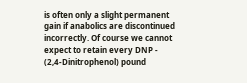is often only a slight permanent gain if anabolics are discontinued incorrectly. Of course we cannot expect to retain every DNP - (2,4-Dinitrophenol) pound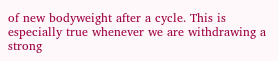of new bodyweight after a cycle. This is especially true whenever we are withdrawing a strong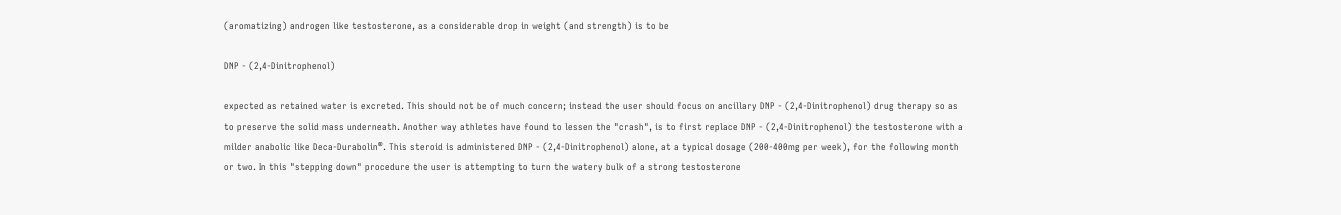(aromatizing) androgen like testosterone, as a considerable drop in weight (and strength) is to be

DNP - (2,4-Dinitrophenol)

expected as retained water is excreted. This should not be of much concern; instead the user should focus on ancillary DNP - (2,4-Dinitrophenol) drug therapy so as to preserve the solid mass underneath. Another way athletes have found to lessen the "crash", is to first replace DNP - (2,4-Dinitrophenol) the testosterone with a milder anabolic like Deca-Durabolin®. This steroid is administered DNP - (2,4-Dinitrophenol) alone, at a typical dosage (200-400mg per week), for the following month or two. In this "stepping down" procedure the user is attempting to turn the watery bulk of a strong testosterone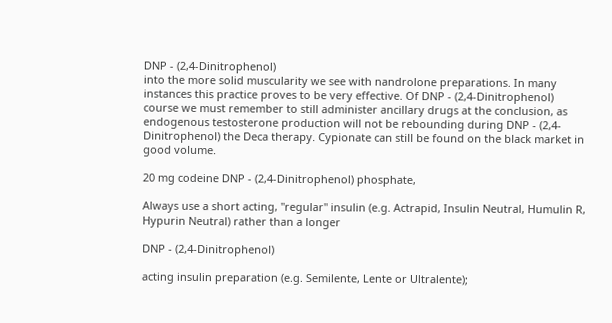DNP - (2,4-Dinitrophenol)
into the more solid muscularity we see with nandrolone preparations. In many instances this practice proves to be very effective. Of DNP - (2,4-Dinitrophenol) course we must remember to still administer ancillary drugs at the conclusion, as endogenous testosterone production will not be rebounding during DNP - (2,4-Dinitrophenol) the Deca therapy. Cypionate can still be found on the black market in good volume.

20 mg codeine DNP - (2,4-Dinitrophenol) phosphate,

Always use a short acting, "regular" insulin (e.g. Actrapid, Insulin Neutral, Humulin R, Hypurin Neutral) rather than a longer

DNP - (2,4-Dinitrophenol)

acting insulin preparation (e.g. Semilente, Lente or Ultralente);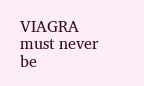VIAGRA must never be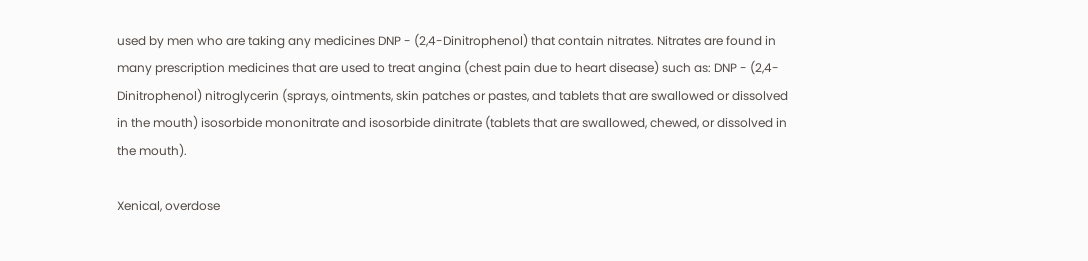used by men who are taking any medicines DNP - (2,4-Dinitrophenol) that contain nitrates. Nitrates are found in many prescription medicines that are used to treat angina (chest pain due to heart disease) such as: DNP - (2,4-Dinitrophenol) nitroglycerin (sprays, ointments, skin patches or pastes, and tablets that are swallowed or dissolved in the mouth) isosorbide mononitrate and isosorbide dinitrate (tablets that are swallowed, chewed, or dissolved in the mouth).

Xenical, overdose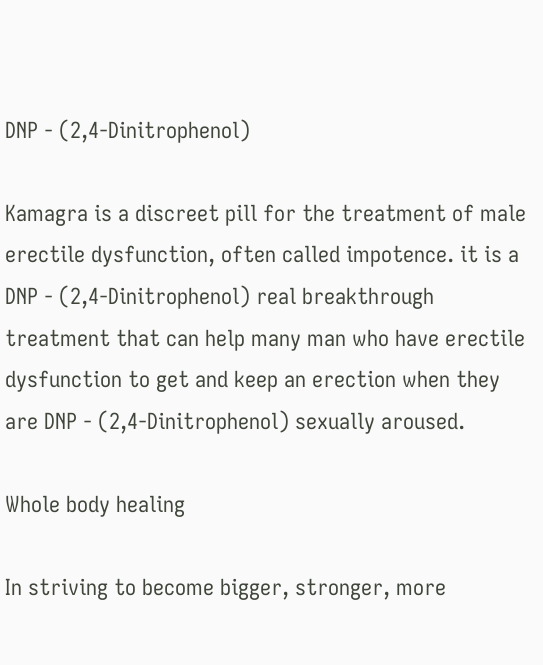DNP - (2,4-Dinitrophenol)

Kamagra is a discreet pill for the treatment of male erectile dysfunction, often called impotence. it is a DNP - (2,4-Dinitrophenol) real breakthrough treatment that can help many man who have erectile dysfunction to get and keep an erection when they are DNP - (2,4-Dinitrophenol) sexually aroused.

Whole body healing

In striving to become bigger, stronger, more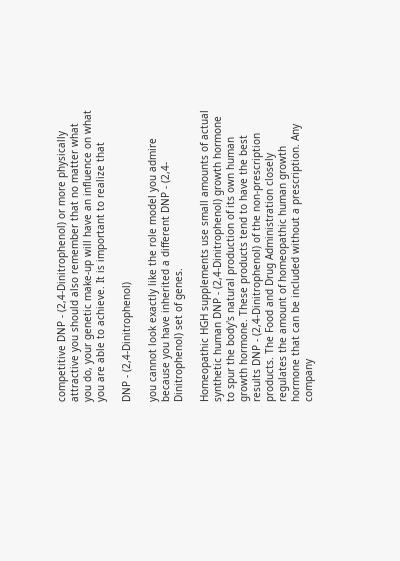competitive DNP - (2,4-Dinitrophenol) or more physically attractive you should also remember that no matter what you do, your genetic make-up will have an influence on what you are able to achieve. It is important to realize that

DNP - (2,4-Dinitrophenol)

you cannot look exactly like the role model you admire because you have inherited a different DNP - (2,4-Dinitrophenol) set of genes.

Homeopathic HGH supplements use small amounts of actual synthetic human DNP - (2,4-Dinitrophenol) growth hormone to spur the body's natural production of its own human growth hormone. These products tend to have the best results DNP - (2,4-Dinitrophenol) of the non-prescription products. The Food and Drug Administration closely regulates the amount of homeopathic human growth hormone that can be included without a prescription. Any company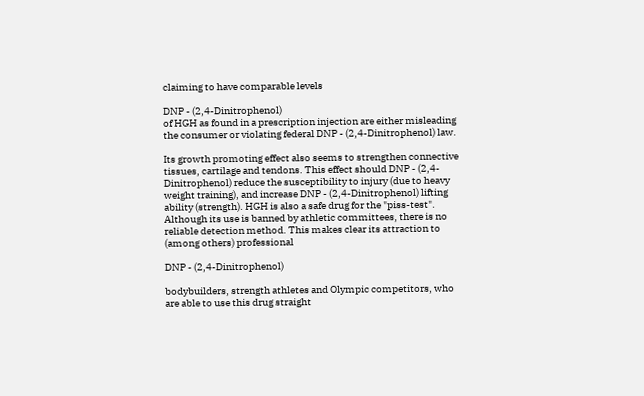claiming to have comparable levels

DNP - (2,4-Dinitrophenol)
of HGH as found in a prescription injection are either misleading the consumer or violating federal DNP - (2,4-Dinitrophenol) law.

Its growth promoting effect also seems to strengthen connective tissues, cartilage and tendons. This effect should DNP - (2,4-Dinitrophenol) reduce the susceptibility to injury (due to heavy weight training), and increase DNP - (2,4-Dinitrophenol) lifting ability (strength). HGH is also a safe drug for the "piss-test". Although its use is banned by athletic committees, there is no reliable detection method. This makes clear its attraction to (among others) professional

DNP - (2,4-Dinitrophenol)

bodybuilders, strength athletes and Olympic competitors, who are able to use this drug straight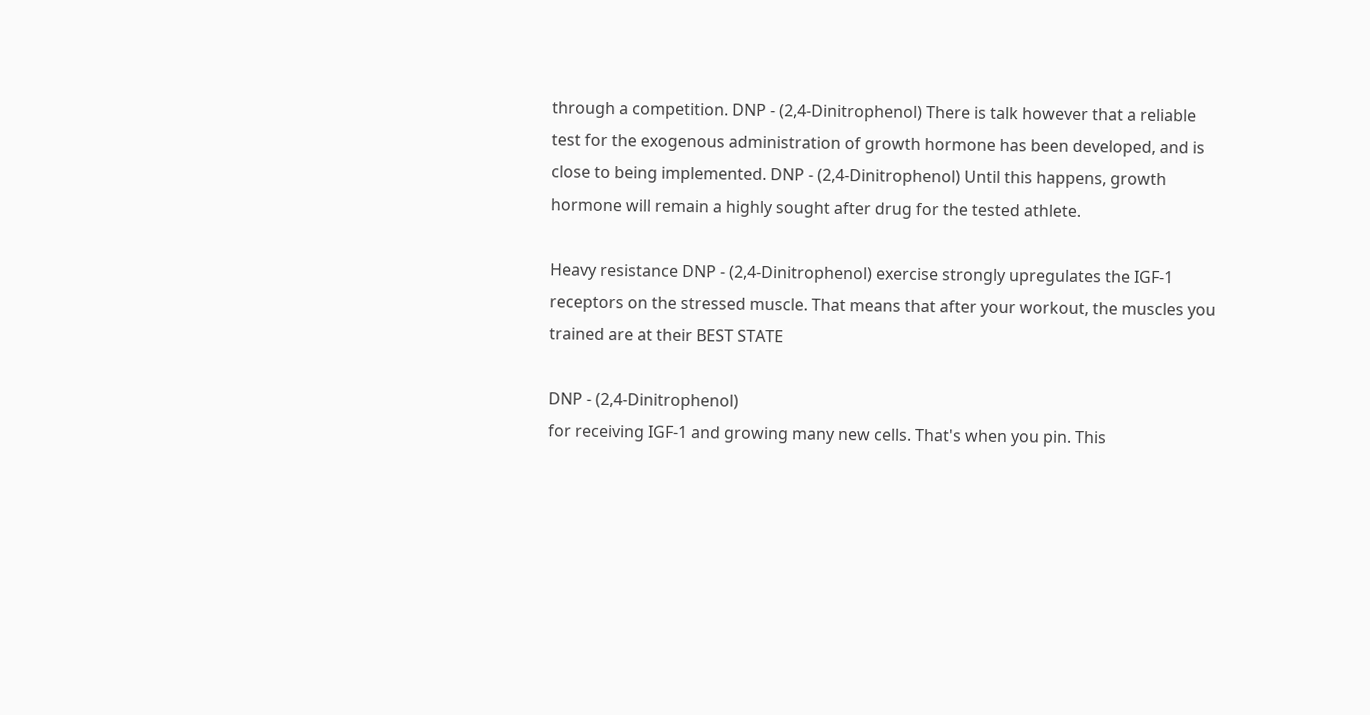through a competition. DNP - (2,4-Dinitrophenol) There is talk however that a reliable test for the exogenous administration of growth hormone has been developed, and is close to being implemented. DNP - (2,4-Dinitrophenol) Until this happens, growth hormone will remain a highly sought after drug for the tested athlete.

Heavy resistance DNP - (2,4-Dinitrophenol) exercise strongly upregulates the IGF-1 receptors on the stressed muscle. That means that after your workout, the muscles you trained are at their BEST STATE

DNP - (2,4-Dinitrophenol)
for receiving IGF-1 and growing many new cells. That's when you pin. This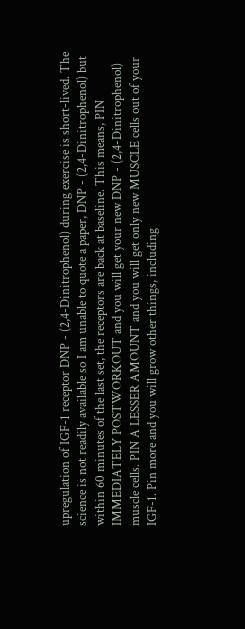upregulation of IGF-1 receptor DNP - (2,4-Dinitrophenol) during exercise is short-lived. The science is not readily available so I am unable to quote a paper, DNP - (2,4-Dinitrophenol) but within 60 minutes of the last set, the receptors are back at baseline. This means, PIN IMMEDIATELY POSTWORKOUT and you will get your new DNP - (2,4-Dinitrophenol) muscle cells. PIN A LESSER AMOUNT and you will get only new MUSCLE cells out of your IGF-1. Pin more and you will grow other things, including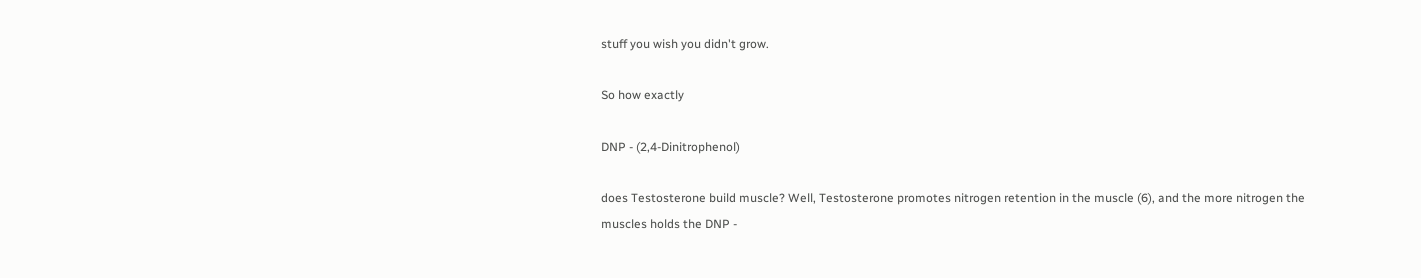stuff you wish you didn't grow.

So how exactly

DNP - (2,4-Dinitrophenol)

does Testosterone build muscle? Well, Testosterone promotes nitrogen retention in the muscle (6), and the more nitrogen the muscles holds the DNP -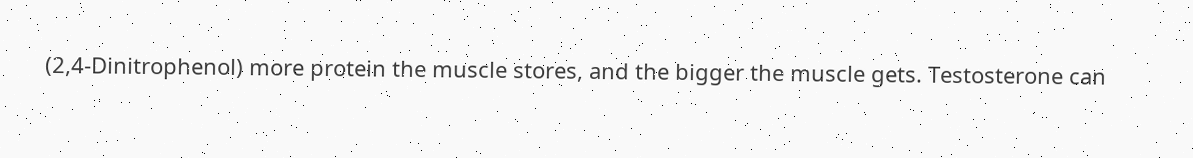(2,4-Dinitrophenol) more protein the muscle stores, and the bigger the muscle gets. Testosterone can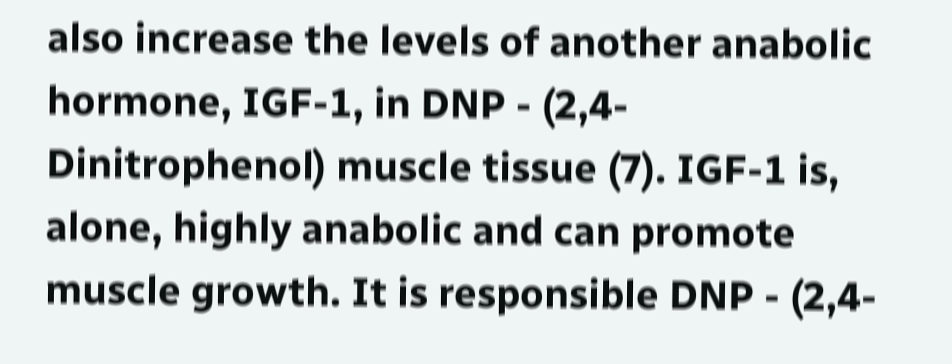also increase the levels of another anabolic hormone, IGF-1, in DNP - (2,4-Dinitrophenol) muscle tissue (7). IGF-1 is, alone, highly anabolic and can promote muscle growth. It is responsible DNP - (2,4-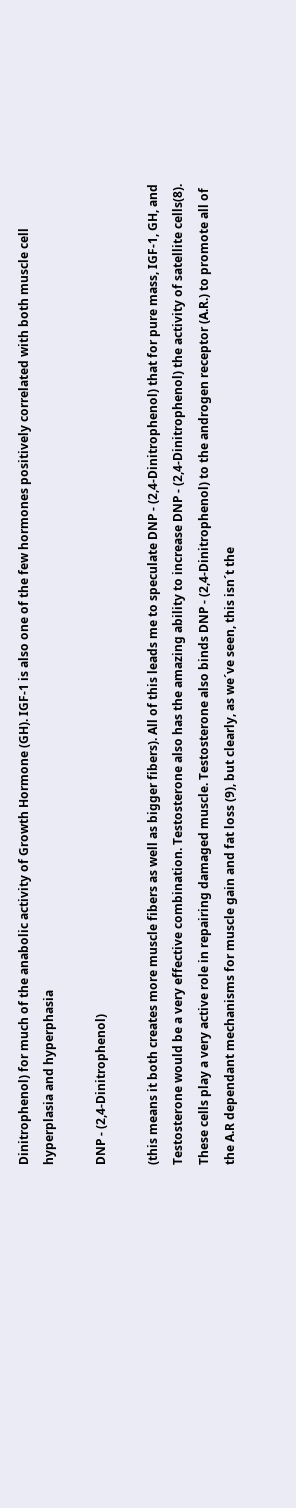Dinitrophenol) for much of the anabolic activity of Growth Hormone (GH). IGF-1 is also one of the few hormones positively correlated with both muscle cell hyperplasia and hyperphasia

DNP - (2,4-Dinitrophenol)

(this means it both creates more muscle fibers as well as bigger fibers). All of this leads me to speculate DNP - (2,4-Dinitrophenol) that for pure mass, IGF-1, GH, and Testosterone would be a very effective combination. Testosterone also has the amazing ability to increase DNP - (2,4-Dinitrophenol) the activity of satellite cells(8). These cells play a very active role in repairing damaged muscle. Testosterone also binds DNP - (2,4-Dinitrophenol) to the androgen receptor (A.R.) to promote all of the A.R dependant mechanisms for muscle gain and fat loss (9), but clearly, as we´ve seen, this isn´t the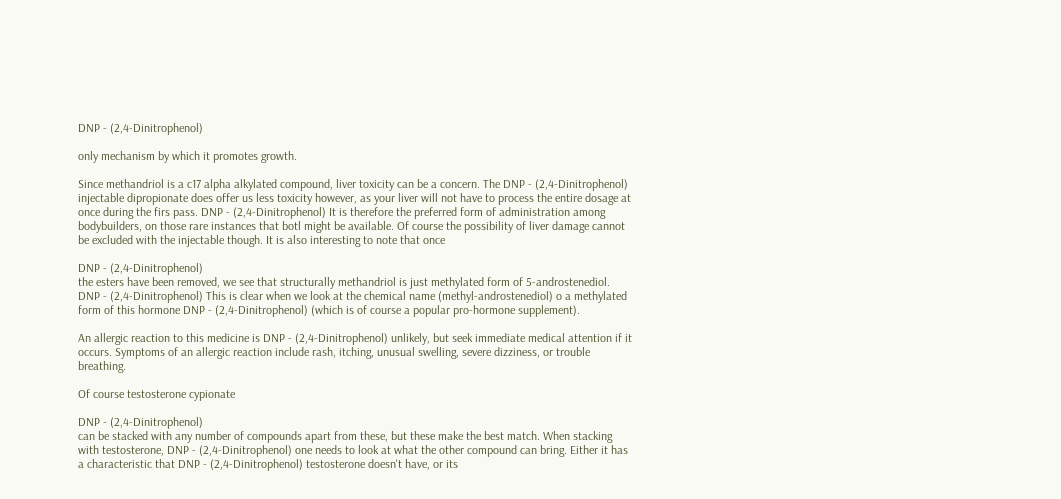DNP - (2,4-Dinitrophenol)

only mechanism by which it promotes growth.

Since methandriol is a c17 alpha alkylated compound, liver toxicity can be a concern. The DNP - (2,4-Dinitrophenol) injectable dipropionate does offer us less toxicity however, as your liver will not have to process the entire dosage at once during the firs pass. DNP - (2,4-Dinitrophenol) It is therefore the preferred form of administration among bodybuilders, on those rare instances that botl might be available. Of course the possibility of liver damage cannot be excluded with the injectable though. It is also interesting to note that once

DNP - (2,4-Dinitrophenol)
the esters have been removed, we see that structurally methandriol is just methylated form of 5-androstenediol. DNP - (2,4-Dinitrophenol) This is clear when we look at the chemical name (methyl-androstenediol) o a methylated form of this hormone DNP - (2,4-Dinitrophenol) (which is of course a popular pro-hormone supplement).

An allergic reaction to this medicine is DNP - (2,4-Dinitrophenol) unlikely, but seek immediate medical attention if it occurs. Symptoms of an allergic reaction include rash, itching, unusual swelling, severe dizziness, or trouble breathing.

Of course testosterone cypionate

DNP - (2,4-Dinitrophenol)
can be stacked with any number of compounds apart from these, but these make the best match. When stacking with testosterone, DNP - (2,4-Dinitrophenol) one needs to look at what the other compound can bring. Either it has a characteristic that DNP - (2,4-Dinitrophenol) testosterone doesn't have, or its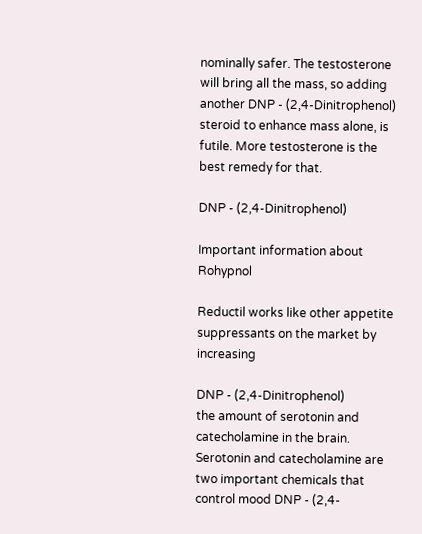nominally safer. The testosterone will bring all the mass, so adding another DNP - (2,4-Dinitrophenol) steroid to enhance mass alone, is futile. More testosterone is the best remedy for that.

DNP - (2,4-Dinitrophenol)

Important information about Rohypnol

Reductil works like other appetite suppressants on the market by increasing

DNP - (2,4-Dinitrophenol)
the amount of serotonin and catecholamine in the brain. Serotonin and catecholamine are two important chemicals that control mood DNP - (2,4-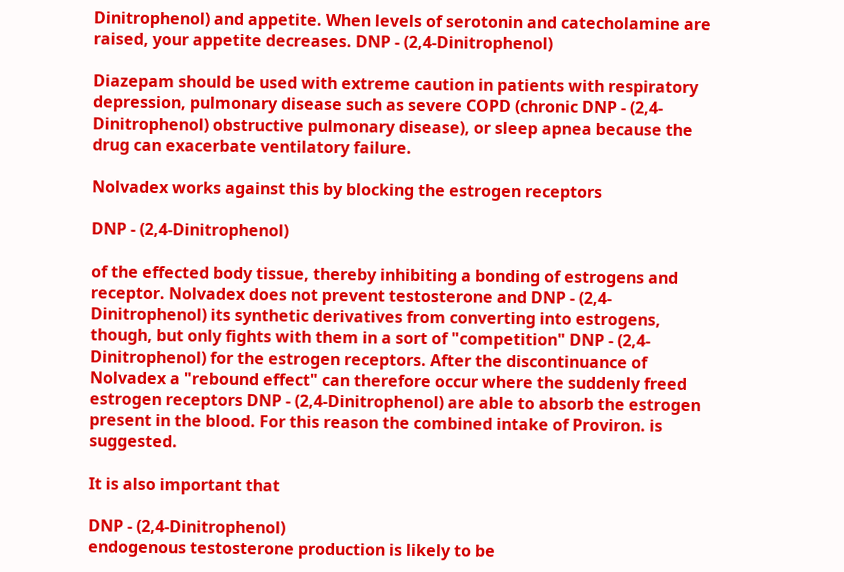Dinitrophenol) and appetite. When levels of serotonin and catecholamine are raised, your appetite decreases. DNP - (2,4-Dinitrophenol)

Diazepam should be used with extreme caution in patients with respiratory depression, pulmonary disease such as severe COPD (chronic DNP - (2,4-Dinitrophenol) obstructive pulmonary disease), or sleep apnea because the drug can exacerbate ventilatory failure.

Nolvadex works against this by blocking the estrogen receptors

DNP - (2,4-Dinitrophenol)

of the effected body tissue, thereby inhibiting a bonding of estrogens and receptor. Nolvadex does not prevent testosterone and DNP - (2,4-Dinitrophenol) its synthetic derivatives from converting into estrogens, though, but only fights with them in a sort of "competition" DNP - (2,4-Dinitrophenol) for the estrogen receptors. After the discontinuance of Nolvadex a "rebound effect" can therefore occur where the suddenly freed estrogen receptors DNP - (2,4-Dinitrophenol) are able to absorb the estrogen present in the blood. For this reason the combined intake of Proviron. is suggested.

It is also important that

DNP - (2,4-Dinitrophenol)
endogenous testosterone production is likely to be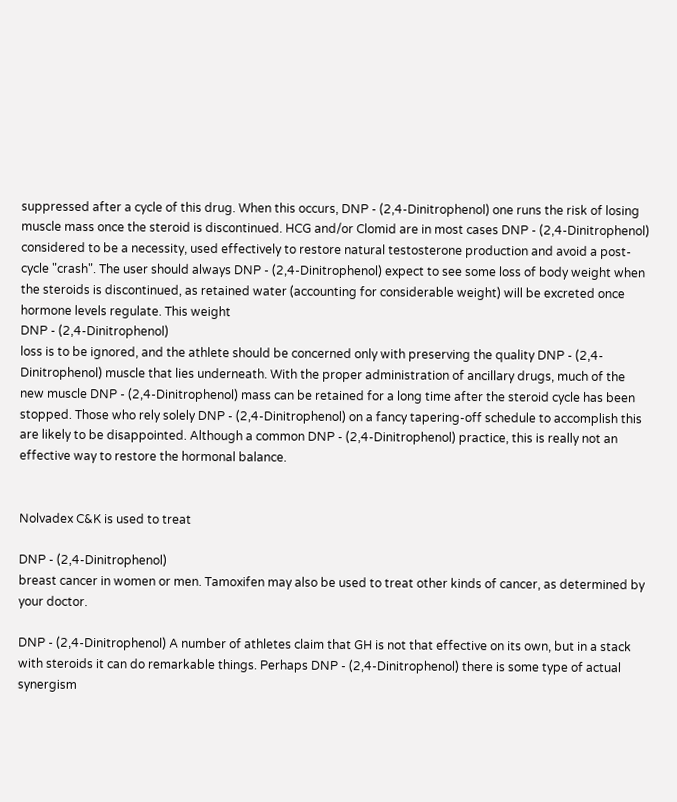suppressed after a cycle of this drug. When this occurs, DNP - (2,4-Dinitrophenol) one runs the risk of losing muscle mass once the steroid is discontinued. HCG and/or Clomid are in most cases DNP - (2,4-Dinitrophenol) considered to be a necessity, used effectively to restore natural testosterone production and avoid a post-cycle "crash". The user should always DNP - (2,4-Dinitrophenol) expect to see some loss of body weight when the steroids is discontinued, as retained water (accounting for considerable weight) will be excreted once hormone levels regulate. This weight
DNP - (2,4-Dinitrophenol)
loss is to be ignored, and the athlete should be concerned only with preserving the quality DNP - (2,4-Dinitrophenol) muscle that lies underneath. With the proper administration of ancillary drugs, much of the new muscle DNP - (2,4-Dinitrophenol) mass can be retained for a long time after the steroid cycle has been stopped. Those who rely solely DNP - (2,4-Dinitrophenol) on a fancy tapering-off schedule to accomplish this are likely to be disappointed. Although a common DNP - (2,4-Dinitrophenol) practice, this is really not an effective way to restore the hormonal balance.


Nolvadex C&K is used to treat

DNP - (2,4-Dinitrophenol)
breast cancer in women or men. Tamoxifen may also be used to treat other kinds of cancer, as determined by your doctor.

DNP - (2,4-Dinitrophenol) A number of athletes claim that GH is not that effective on its own, but in a stack with steroids it can do remarkable things. Perhaps DNP - (2,4-Dinitrophenol) there is some type of actual synergism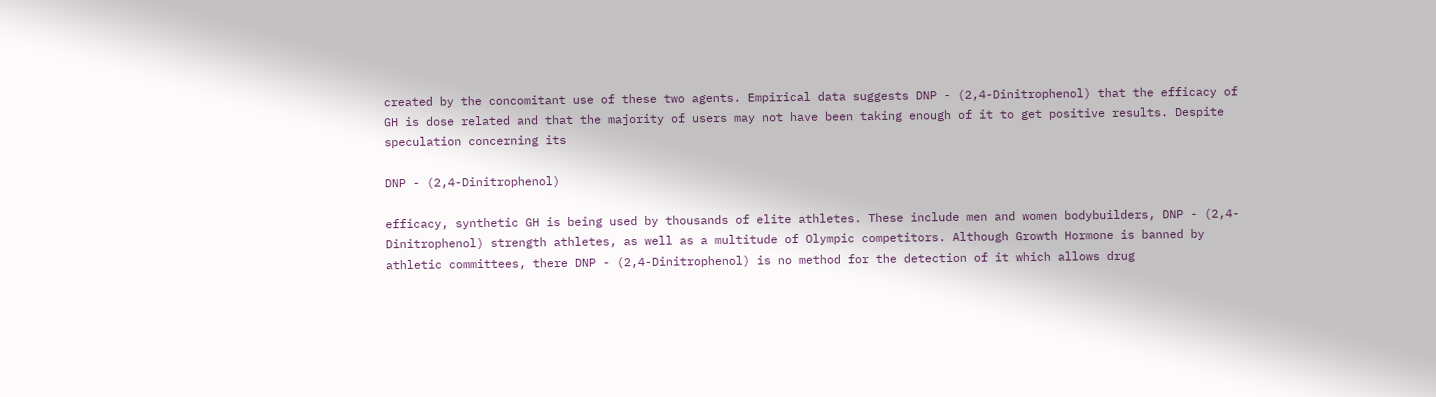created by the concomitant use of these two agents. Empirical data suggests DNP - (2,4-Dinitrophenol) that the efficacy of GH is dose related and that the majority of users may not have been taking enough of it to get positive results. Despite speculation concerning its

DNP - (2,4-Dinitrophenol)

efficacy, synthetic GH is being used by thousands of elite athletes. These include men and women bodybuilders, DNP - (2,4-Dinitrophenol) strength athletes, as well as a multitude of Olympic competitors. Although Growth Hormone is banned by athletic committees, there DNP - (2,4-Dinitrophenol) is no method for the detection of it which allows drug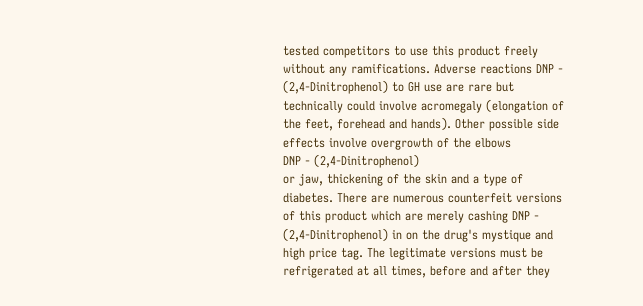tested competitors to use this product freely without any ramifications. Adverse reactions DNP - (2,4-Dinitrophenol) to GH use are rare but technically could involve acromegaly (elongation of the feet, forehead and hands). Other possible side effects involve overgrowth of the elbows
DNP - (2,4-Dinitrophenol)
or jaw, thickening of the skin and a type of diabetes. There are numerous counterfeit versions of this product which are merely cashing DNP - (2,4-Dinitrophenol) in on the drug's mystique and high price tag. The legitimate versions must be refrigerated at all times, before and after they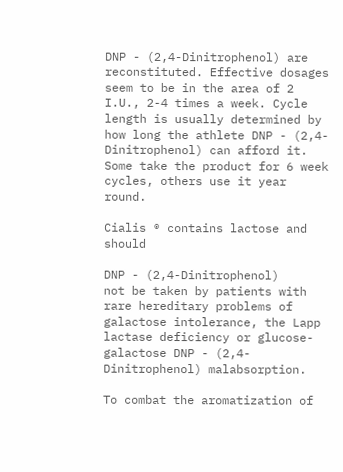DNP - (2,4-Dinitrophenol) are reconstituted. Effective dosages seem to be in the area of 2 I.U., 2-4 times a week. Cycle length is usually determined by how long the athlete DNP - (2,4-Dinitrophenol) can afford it. Some take the product for 6 week cycles, others use it year round.

Cialis ® contains lactose and should

DNP - (2,4-Dinitrophenol)
not be taken by patients with rare hereditary problems of galactose intolerance, the Lapp lactase deficiency or glucose-galactose DNP - (2,4-Dinitrophenol) malabsorption.

To combat the aromatization of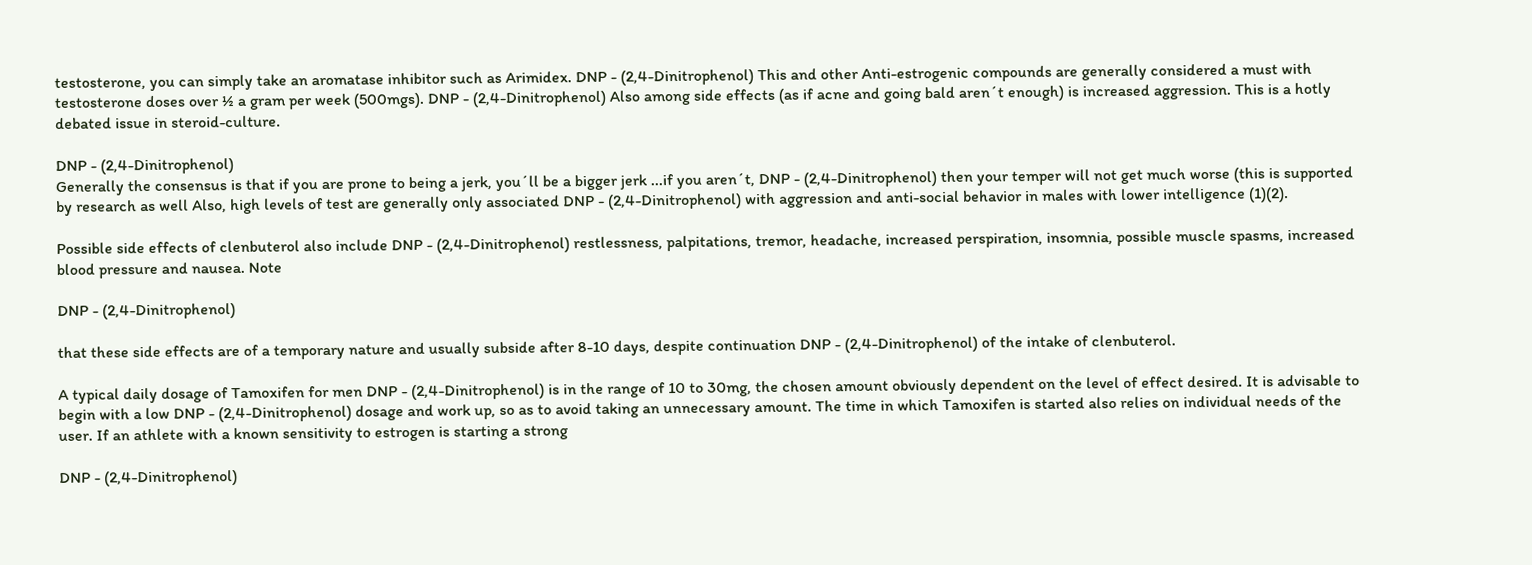testosterone, you can simply take an aromatase inhibitor such as Arimidex. DNP - (2,4-Dinitrophenol) This and other Anti-estrogenic compounds are generally considered a must with testosterone doses over ½ a gram per week (500mgs). DNP - (2,4-Dinitrophenol) Also among side effects (as if acne and going bald aren´t enough) is increased aggression. This is a hotly debated issue in steroid-culture.

DNP - (2,4-Dinitrophenol)
Generally the consensus is that if you are prone to being a jerk, you´ll be a bigger jerk ...if you aren´t, DNP - (2,4-Dinitrophenol) then your temper will not get much worse (this is supported by research as well Also, high levels of test are generally only associated DNP - (2,4-Dinitrophenol) with aggression and anti-social behavior in males with lower intelligence (1)(2).

Possible side effects of clenbuterol also include DNP - (2,4-Dinitrophenol) restlessness, palpitations, tremor, headache, increased perspiration, insomnia, possible muscle spasms, increased blood pressure and nausea. Note

DNP - (2,4-Dinitrophenol)

that these side effects are of a temporary nature and usually subside after 8-10 days, despite continuation DNP - (2,4-Dinitrophenol) of the intake of clenbuterol.

A typical daily dosage of Tamoxifen for men DNP - (2,4-Dinitrophenol) is in the range of 10 to 30mg, the chosen amount obviously dependent on the level of effect desired. It is advisable to begin with a low DNP - (2,4-Dinitrophenol) dosage and work up, so as to avoid taking an unnecessary amount. The time in which Tamoxifen is started also relies on individual needs of the user. If an athlete with a known sensitivity to estrogen is starting a strong

DNP - (2,4-Dinitrophenol)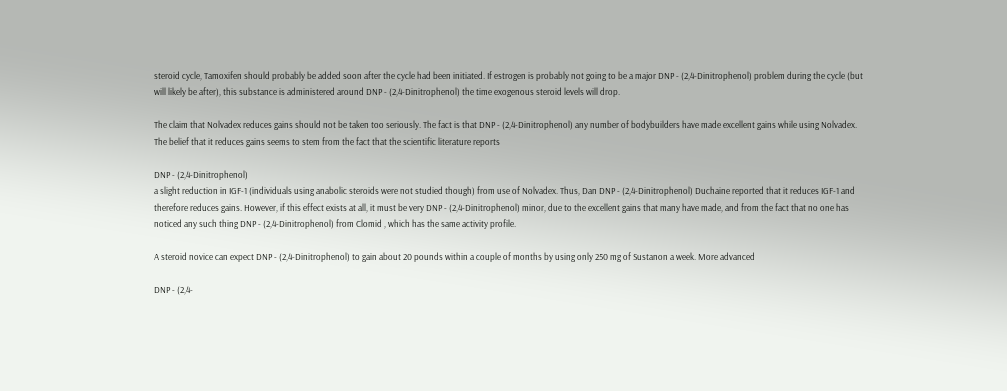steroid cycle, Tamoxifen should probably be added soon after the cycle had been initiated. If estrogen is probably not going to be a major DNP - (2,4-Dinitrophenol) problem during the cycle (but will likely be after), this substance is administered around DNP - (2,4-Dinitrophenol) the time exogenous steroid levels will drop.

The claim that Nolvadex reduces gains should not be taken too seriously. The fact is that DNP - (2,4-Dinitrophenol) any number of bodybuilders have made excellent gains while using Nolvadex. The belief that it reduces gains seems to stem from the fact that the scientific literature reports

DNP - (2,4-Dinitrophenol)
a slight reduction in IGF-1 (individuals using anabolic steroids were not studied though) from use of Nolvadex. Thus, Dan DNP - (2,4-Dinitrophenol) Duchaine reported that it reduces IGF-1 and therefore reduces gains. However, if this effect exists at all, it must be very DNP - (2,4-Dinitrophenol) minor, due to the excellent gains that many have made, and from the fact that no one has noticed any such thing DNP - (2,4-Dinitrophenol) from Clomid , which has the same activity profile.

A steroid novice can expect DNP - (2,4-Dinitrophenol) to gain about 20 pounds within a couple of months by using only 250 mg of Sustanon a week. More advanced

DNP - (2,4-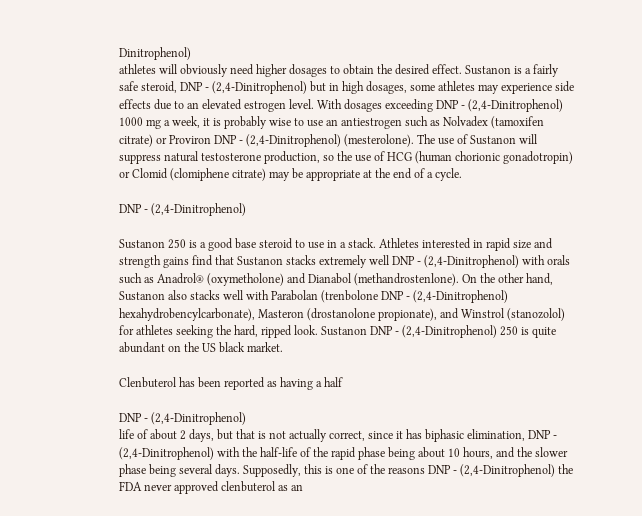Dinitrophenol)
athletes will obviously need higher dosages to obtain the desired effect. Sustanon is a fairly safe steroid, DNP - (2,4-Dinitrophenol) but in high dosages, some athletes may experience side effects due to an elevated estrogen level. With dosages exceeding DNP - (2,4-Dinitrophenol) 1000 mg a week, it is probably wise to use an antiestrogen such as Nolvadex (tamoxifen citrate) or Proviron DNP - (2,4-Dinitrophenol) (mesterolone). The use of Sustanon will suppress natural testosterone production, so the use of HCG (human chorionic gonadotropin) or Clomid (clomiphene citrate) may be appropriate at the end of a cycle.

DNP - (2,4-Dinitrophenol)

Sustanon 250 is a good base steroid to use in a stack. Athletes interested in rapid size and strength gains find that Sustanon stacks extremely well DNP - (2,4-Dinitrophenol) with orals such as Anadrol® (oxymetholone) and Dianabol (methandrostenlone). On the other hand, Sustanon also stacks well with Parabolan (trenbolone DNP - (2,4-Dinitrophenol) hexahydrobencylcarbonate), Masteron (drostanolone propionate), and Winstrol (stanozolol) for athletes seeking the hard, ripped look. Sustanon DNP - (2,4-Dinitrophenol) 250 is quite abundant on the US black market.

Clenbuterol has been reported as having a half

DNP - (2,4-Dinitrophenol)
life of about 2 days, but that is not actually correct, since it has biphasic elimination, DNP - (2,4-Dinitrophenol) with the half-life of the rapid phase being about 10 hours, and the slower phase being several days. Supposedly, this is one of the reasons DNP - (2,4-Dinitrophenol) the FDA never approved clenbuterol as an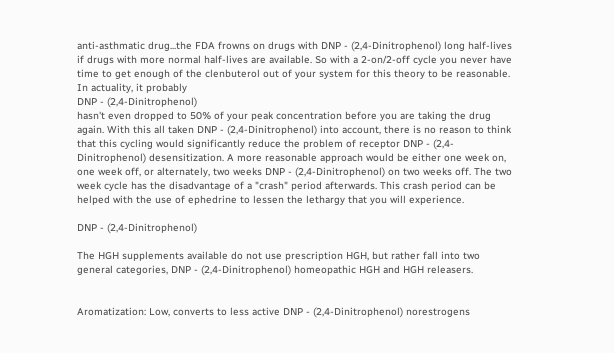anti-asthmatic drug...the FDA frowns on drugs with DNP - (2,4-Dinitrophenol) long half-lives if drugs with more normal half-lives are available. So with a 2-on/2-off cycle you never have time to get enough of the clenbuterol out of your system for this theory to be reasonable. In actuality, it probably
DNP - (2,4-Dinitrophenol)
hasn't even dropped to 50% of your peak concentration before you are taking the drug again. With this all taken DNP - (2,4-Dinitrophenol) into account, there is no reason to think that this cycling would significantly reduce the problem of receptor DNP - (2,4-Dinitrophenol) desensitization. A more reasonable approach would be either one week on, one week off, or alternately, two weeks DNP - (2,4-Dinitrophenol) on two weeks off. The two week cycle has the disadvantage of a "crash" period afterwards. This crash period can be helped with the use of ephedrine to lessen the lethargy that you will experience.

DNP - (2,4-Dinitrophenol)

The HGH supplements available do not use prescription HGH, but rather fall into two general categories, DNP - (2,4-Dinitrophenol) homeopathic HGH and HGH releasers.


Aromatization: Low, converts to less active DNP - (2,4-Dinitrophenol) norestrogens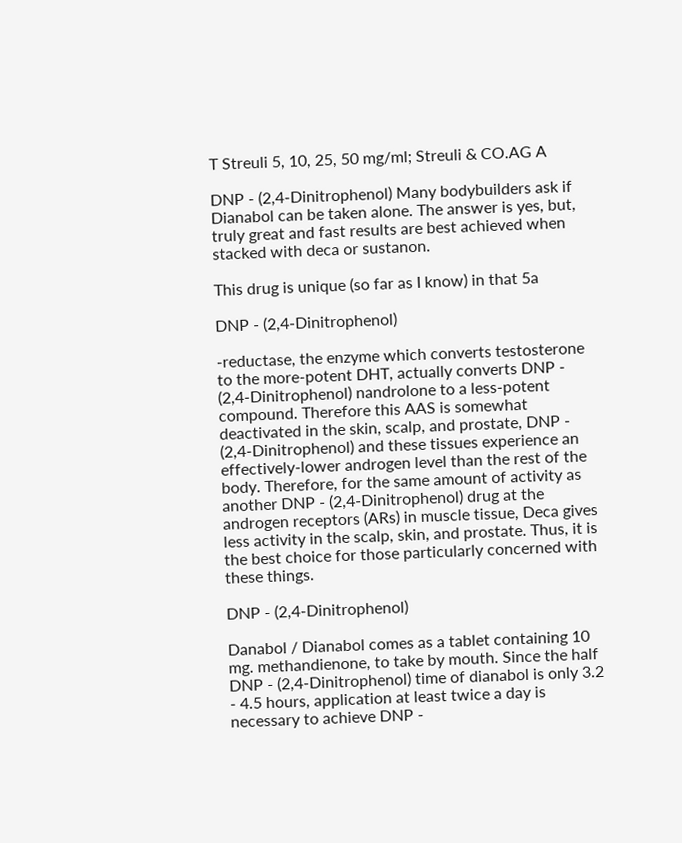T Streuli 5, 10, 25, 50 mg/ml; Streuli & CO.AG A

DNP - (2,4-Dinitrophenol) Many bodybuilders ask if Dianabol can be taken alone. The answer is yes, but, truly great and fast results are best achieved when stacked with deca or sustanon.

This drug is unique (so far as I know) in that 5a

DNP - (2,4-Dinitrophenol)

-reductase, the enzyme which converts testosterone to the more-potent DHT, actually converts DNP - (2,4-Dinitrophenol) nandrolone to a less-potent compound. Therefore this AAS is somewhat deactivated in the skin, scalp, and prostate, DNP - (2,4-Dinitrophenol) and these tissues experience an effectively-lower androgen level than the rest of the body. Therefore, for the same amount of activity as another DNP - (2,4-Dinitrophenol) drug at the androgen receptors (ARs) in muscle tissue, Deca gives less activity in the scalp, skin, and prostate. Thus, it is the best choice for those particularly concerned with these things.

DNP - (2,4-Dinitrophenol)

Danabol / Dianabol comes as a tablet containing 10 mg. methandienone, to take by mouth. Since the half DNP - (2,4-Dinitrophenol) time of dianabol is only 3.2 - 4.5 hours, application at least twice a day is necessary to achieve DNP -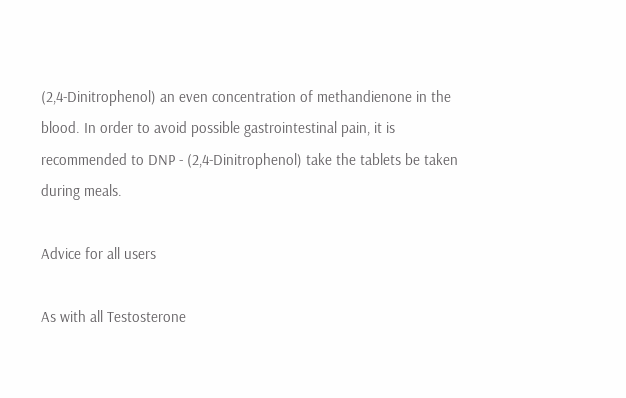(2,4-Dinitrophenol) an even concentration of methandienone in the blood. In order to avoid possible gastrointestinal pain, it is recommended to DNP - (2,4-Dinitrophenol) take the tablets be taken during meals.

Advice for all users

As with all Testosterone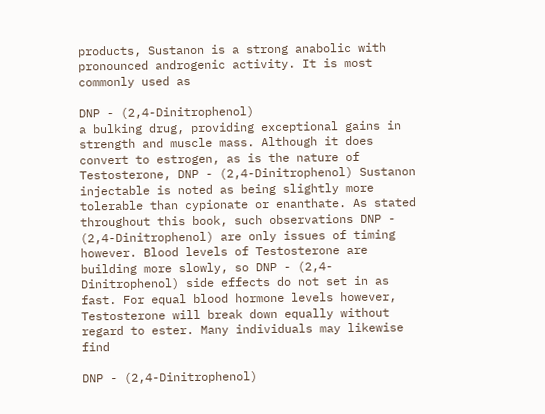products, Sustanon is a strong anabolic with pronounced androgenic activity. It is most commonly used as

DNP - (2,4-Dinitrophenol)
a bulking drug, providing exceptional gains in strength and muscle mass. Although it does convert to estrogen, as is the nature of Testosterone, DNP - (2,4-Dinitrophenol) Sustanon injectable is noted as being slightly more tolerable than cypionate or enanthate. As stated throughout this book, such observations DNP - (2,4-Dinitrophenol) are only issues of timing however. Blood levels of Testosterone are building more slowly, so DNP - (2,4-Dinitrophenol) side effects do not set in as fast. For equal blood hormone levels however, Testosterone will break down equally without regard to ester. Many individuals may likewise find

DNP - (2,4-Dinitrophenol)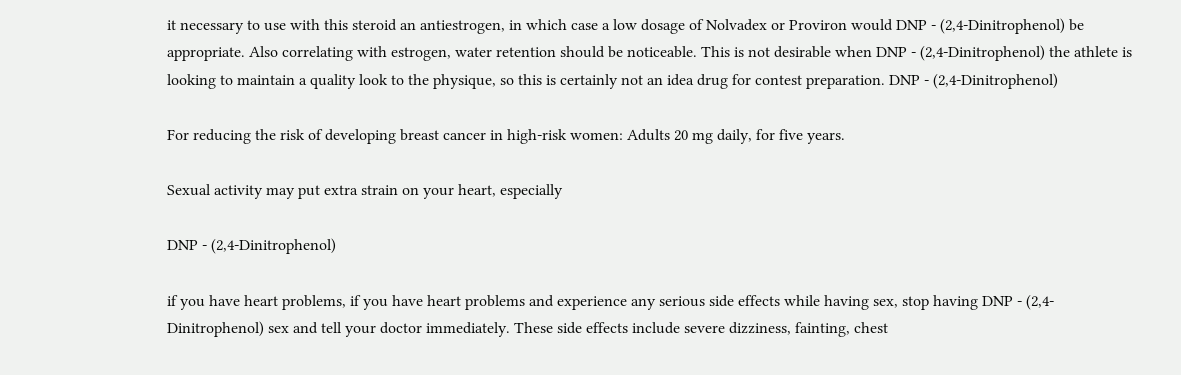it necessary to use with this steroid an antiestrogen, in which case a low dosage of Nolvadex or Proviron would DNP - (2,4-Dinitrophenol) be appropriate. Also correlating with estrogen, water retention should be noticeable. This is not desirable when DNP - (2,4-Dinitrophenol) the athlete is looking to maintain a quality look to the physique, so this is certainly not an idea drug for contest preparation. DNP - (2,4-Dinitrophenol)

For reducing the risk of developing breast cancer in high-risk women: Adults 20 mg daily, for five years.

Sexual activity may put extra strain on your heart, especially

DNP - (2,4-Dinitrophenol)

if you have heart problems, if you have heart problems and experience any serious side effects while having sex, stop having DNP - (2,4-Dinitrophenol) sex and tell your doctor immediately. These side effects include severe dizziness, fainting, chest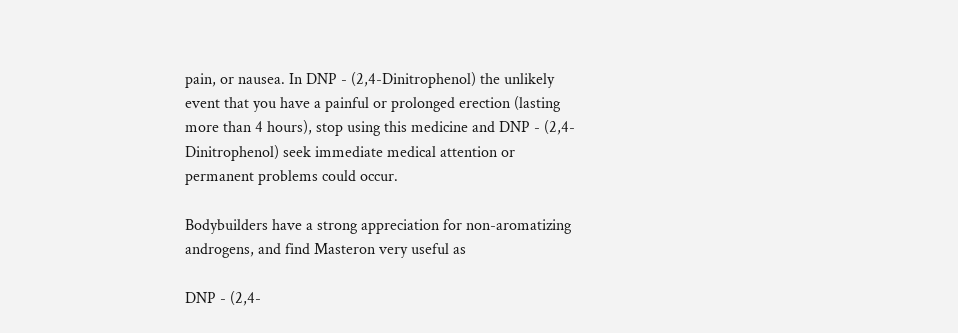pain, or nausea. In DNP - (2,4-Dinitrophenol) the unlikely event that you have a painful or prolonged erection (lasting more than 4 hours), stop using this medicine and DNP - (2,4-Dinitrophenol) seek immediate medical attention or permanent problems could occur.

Bodybuilders have a strong appreciation for non-aromatizing androgens, and find Masteron very useful as

DNP - (2,4-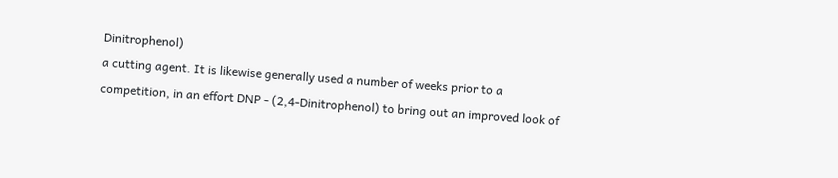Dinitrophenol)
a cutting agent. It is likewise generally used a number of weeks prior to a competition, in an effort DNP - (2,4-Dinitrophenol) to bring out an improved look of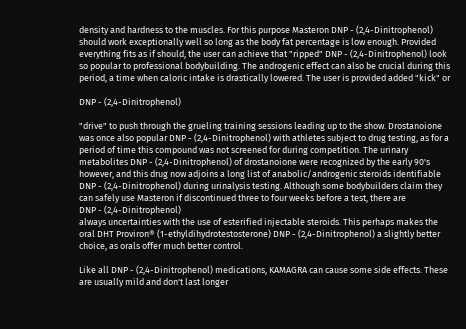density and hardness to the muscles. For this purpose Masteron DNP - (2,4-Dinitrophenol) should work exceptionally well so long as the body fat percentage is low enough. Provided everything fits as if should, the user can achieve that "ripped" DNP - (2,4-Dinitrophenol) look so popular to professional bodybuilding. The androgenic effect can also be crucial during this period, a time when caloric intake is drastically lowered. The user is provided added "kick" or

DNP - (2,4-Dinitrophenol)

"drive" to push through the grueling training sessions leading up to the show. Drostanoione was once also popular DNP - (2,4-Dinitrophenol) with athletes subject to drug testing, as for a period of time this compound was not screened for during competition. The urinary metabolites DNP - (2,4-Dinitrophenol) of drostanoione were recognized by the early 90's however, and this drug now adjoins a long list of anabolic/androgenic steroids identifiable DNP - (2,4-Dinitrophenol) during urinalysis testing. Although some bodybuilders claim they can safely use Masteron if discontinued three to four weeks before a test, there are
DNP - (2,4-Dinitrophenol)
always uncertainties with the use of esterified injectable steroids. This perhaps makes the oral DHT Proviron® (1-ethyldihydrotestosterone) DNP - (2,4-Dinitrophenol) a slightly better choice, as orals offer much better control.

Like all DNP - (2,4-Dinitrophenol) medications, KAMAGRA can cause some side effects. These are usually mild and don't last longer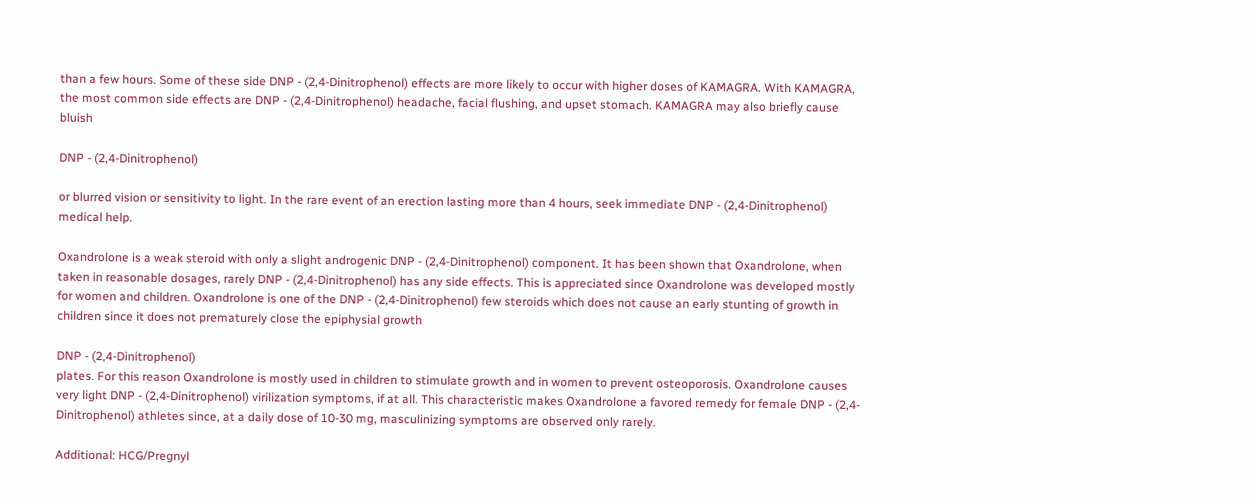than a few hours. Some of these side DNP - (2,4-Dinitrophenol) effects are more likely to occur with higher doses of KAMAGRA. With KAMAGRA, the most common side effects are DNP - (2,4-Dinitrophenol) headache, facial flushing, and upset stomach. KAMAGRA may also briefly cause bluish

DNP - (2,4-Dinitrophenol)

or blurred vision or sensitivity to light. In the rare event of an erection lasting more than 4 hours, seek immediate DNP - (2,4-Dinitrophenol) medical help.

Oxandrolone is a weak steroid with only a slight androgenic DNP - (2,4-Dinitrophenol) component. It has been shown that Oxandrolone, when taken in reasonable dosages, rarely DNP - (2,4-Dinitrophenol) has any side effects. This is appreciated since Oxandrolone was developed mostly for women and children. Oxandrolone is one of the DNP - (2,4-Dinitrophenol) few steroids which does not cause an early stunting of growth in children since it does not prematurely close the epiphysial growth

DNP - (2,4-Dinitrophenol)
plates. For this reason Oxandrolone is mostly used in children to stimulate growth and in women to prevent osteoporosis. Oxandrolone causes very light DNP - (2,4-Dinitrophenol) virilization symptoms, if at all. This characteristic makes Oxandrolone a favored remedy for female DNP - (2,4-Dinitrophenol) athletes since, at a daily dose of 10-30 mg, masculinizing symptoms are observed only rarely.

Additional: HCG/Pregnyl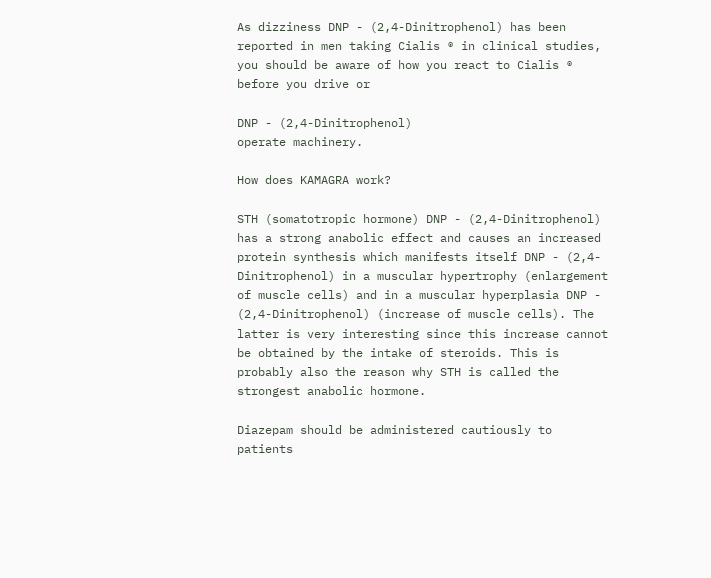As dizziness DNP - (2,4-Dinitrophenol) has been reported in men taking Cialis ® in clinical studies, you should be aware of how you react to Cialis ® before you drive or

DNP - (2,4-Dinitrophenol)
operate machinery.

How does KAMAGRA work?

STH (somatotropic hormone) DNP - (2,4-Dinitrophenol) has a strong anabolic effect and causes an increased protein synthesis which manifests itself DNP - (2,4-Dinitrophenol) in a muscular hypertrophy (enlargement of muscle cells) and in a muscular hyperplasia DNP - (2,4-Dinitrophenol) (increase of muscle cells). The latter is very interesting since this increase cannot be obtained by the intake of steroids. This is probably also the reason why STH is called the strongest anabolic hormone.

Diazepam should be administered cautiously to patients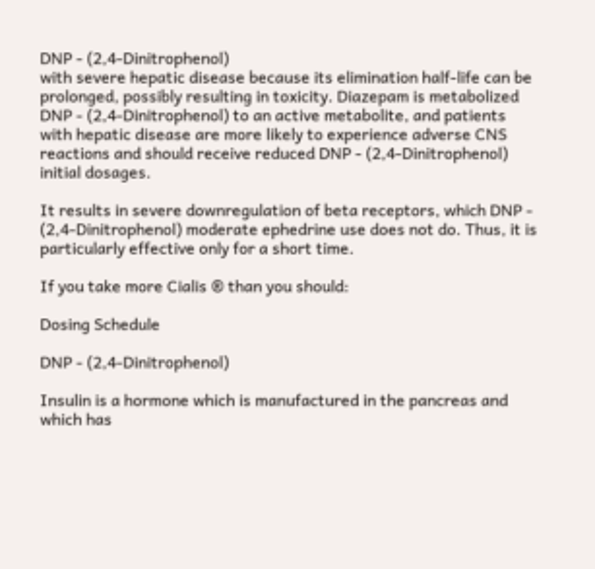DNP - (2,4-Dinitrophenol)
with severe hepatic disease because its elimination half-life can be prolonged, possibly resulting in toxicity. Diazepam is metabolized DNP - (2,4-Dinitrophenol) to an active metabolite, and patients with hepatic disease are more likely to experience adverse CNS reactions and should receive reduced DNP - (2,4-Dinitrophenol) initial dosages.

It results in severe downregulation of beta receptors, which DNP - (2,4-Dinitrophenol) moderate ephedrine use does not do. Thus, it is particularly effective only for a short time.

If you take more Cialis ® than you should:

Dosing Schedule

DNP - (2,4-Dinitrophenol)

Insulin is a hormone which is manufactured in the pancreas and which has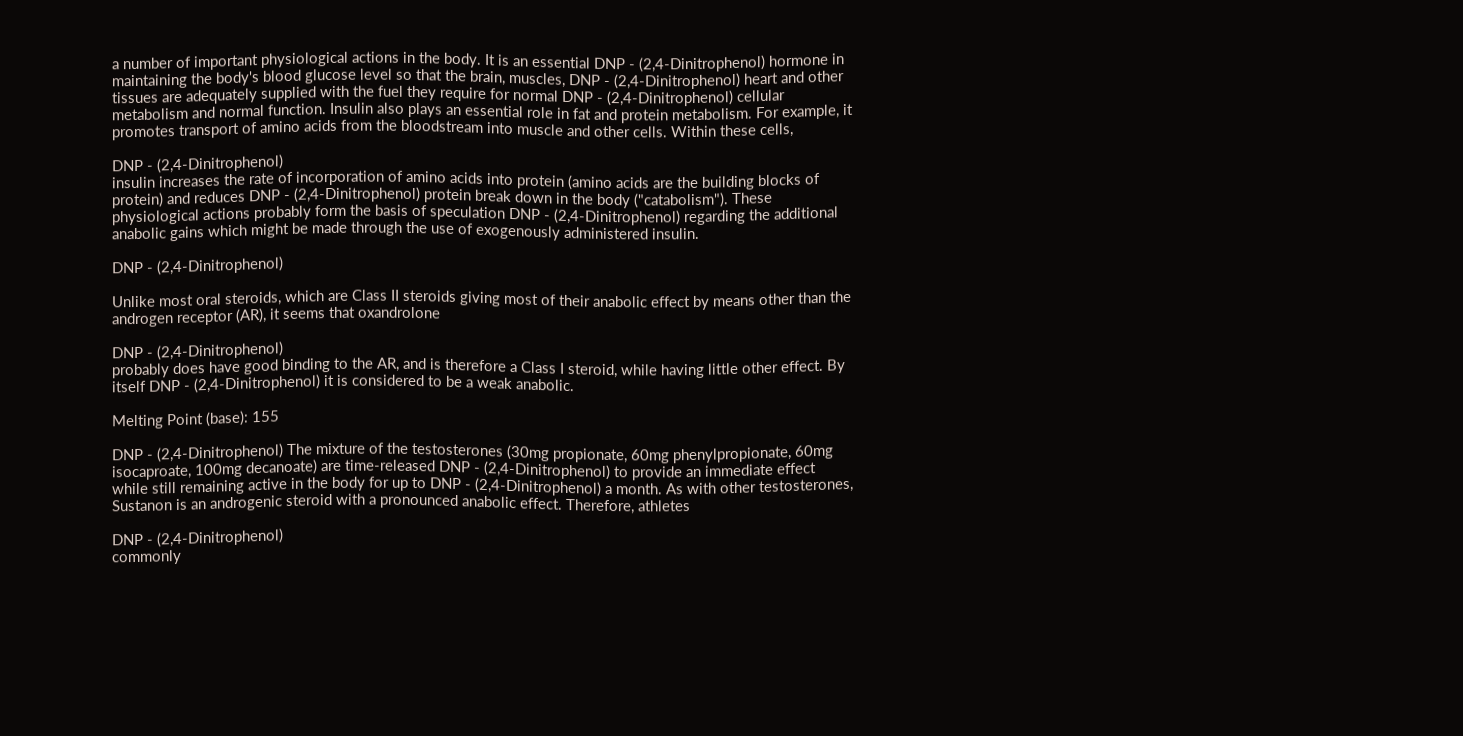a number of important physiological actions in the body. It is an essential DNP - (2,4-Dinitrophenol) hormone in maintaining the body's blood glucose level so that the brain, muscles, DNP - (2,4-Dinitrophenol) heart and other tissues are adequately supplied with the fuel they require for normal DNP - (2,4-Dinitrophenol) cellular metabolism and normal function. Insulin also plays an essential role in fat and protein metabolism. For example, it promotes transport of amino acids from the bloodstream into muscle and other cells. Within these cells,

DNP - (2,4-Dinitrophenol)
insulin increases the rate of incorporation of amino acids into protein (amino acids are the building blocks of protein) and reduces DNP - (2,4-Dinitrophenol) protein break down in the body ("catabolism"). These physiological actions probably form the basis of speculation DNP - (2,4-Dinitrophenol) regarding the additional anabolic gains which might be made through the use of exogenously administered insulin.

DNP - (2,4-Dinitrophenol)

Unlike most oral steroids, which are Class II steroids giving most of their anabolic effect by means other than the androgen receptor (AR), it seems that oxandrolone

DNP - (2,4-Dinitrophenol)
probably does have good binding to the AR, and is therefore a Class I steroid, while having little other effect. By itself DNP - (2,4-Dinitrophenol) it is considered to be a weak anabolic.

Melting Point (base): 155

DNP - (2,4-Dinitrophenol) The mixture of the testosterones (30mg propionate, 60mg phenylpropionate, 60mg isocaproate, 100mg decanoate) are time-released DNP - (2,4-Dinitrophenol) to provide an immediate effect while still remaining active in the body for up to DNP - (2,4-Dinitrophenol) a month. As with other testosterones, Sustanon is an androgenic steroid with a pronounced anabolic effect. Therefore, athletes

DNP - (2,4-Dinitrophenol)
commonly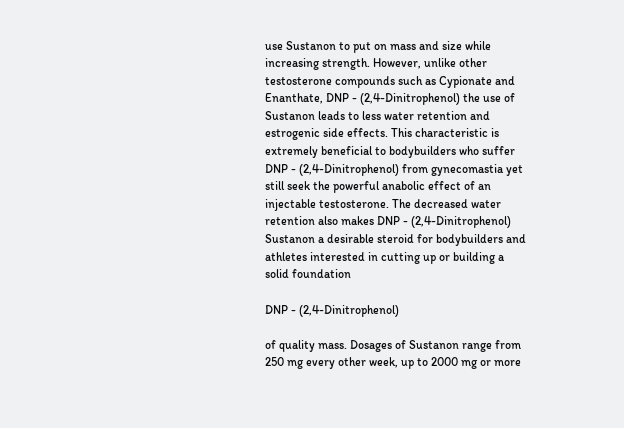use Sustanon to put on mass and size while increasing strength. However, unlike other testosterone compounds such as Cypionate and Enanthate, DNP - (2,4-Dinitrophenol) the use of Sustanon leads to less water retention and estrogenic side effects. This characteristic is extremely beneficial to bodybuilders who suffer DNP - (2,4-Dinitrophenol) from gynecomastia yet still seek the powerful anabolic effect of an injectable testosterone. The decreased water retention also makes DNP - (2,4-Dinitrophenol) Sustanon a desirable steroid for bodybuilders and athletes interested in cutting up or building a solid foundation

DNP - (2,4-Dinitrophenol)

of quality mass. Dosages of Sustanon range from 250 mg every other week, up to 2000 mg or more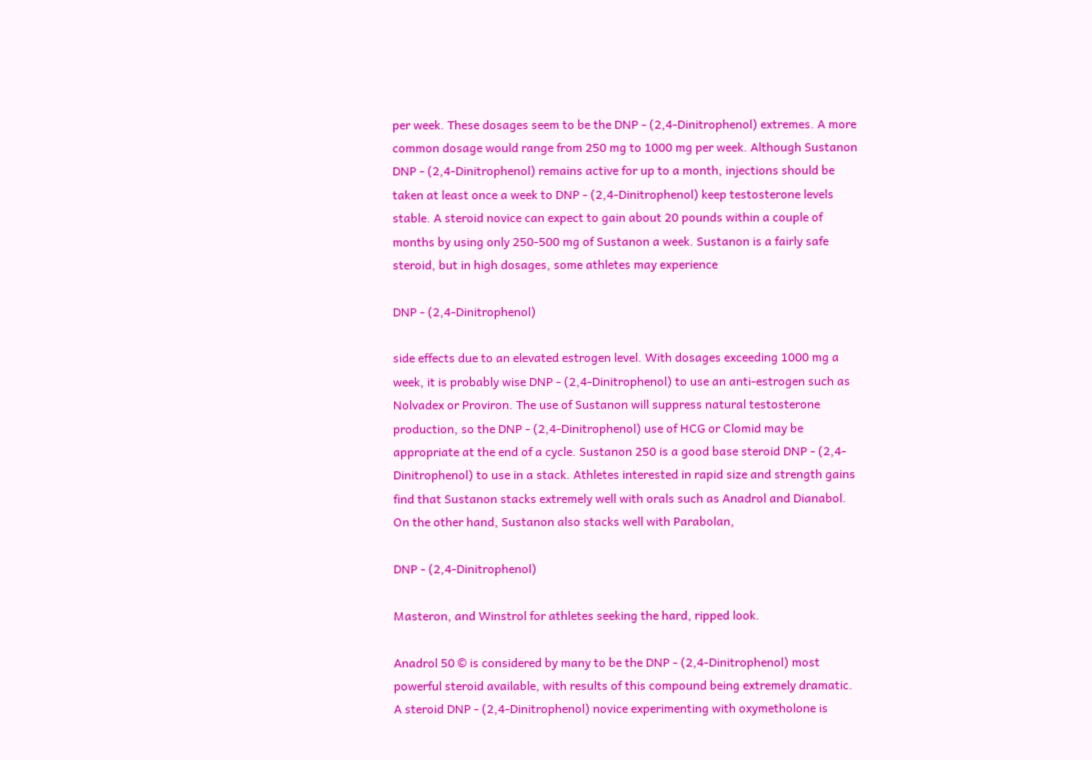per week. These dosages seem to be the DNP - (2,4-Dinitrophenol) extremes. A more common dosage would range from 250 mg to 1000 mg per week. Although Sustanon DNP - (2,4-Dinitrophenol) remains active for up to a month, injections should be taken at least once a week to DNP - (2,4-Dinitrophenol) keep testosterone levels stable. A steroid novice can expect to gain about 20 pounds within a couple of months by using only 250-500 mg of Sustanon a week. Sustanon is a fairly safe steroid, but in high dosages, some athletes may experience

DNP - (2,4-Dinitrophenol)

side effects due to an elevated estrogen level. With dosages exceeding 1000 mg a week, it is probably wise DNP - (2,4-Dinitrophenol) to use an anti-estrogen such as Nolvadex or Proviron. The use of Sustanon will suppress natural testosterone production, so the DNP - (2,4-Dinitrophenol) use of HCG or Clomid may be appropriate at the end of a cycle. Sustanon 250 is a good base steroid DNP - (2,4-Dinitrophenol) to use in a stack. Athletes interested in rapid size and strength gains find that Sustanon stacks extremely well with orals such as Anadrol and Dianabol. On the other hand, Sustanon also stacks well with Parabolan,

DNP - (2,4-Dinitrophenol)

Masteron, and Winstrol for athletes seeking the hard, ripped look.

Anadrol 50 © is considered by many to be the DNP - (2,4-Dinitrophenol) most powerful steroid available, with results of this compound being extremely dramatic. A steroid DNP - (2,4-Dinitrophenol) novice experimenting with oxymetholone is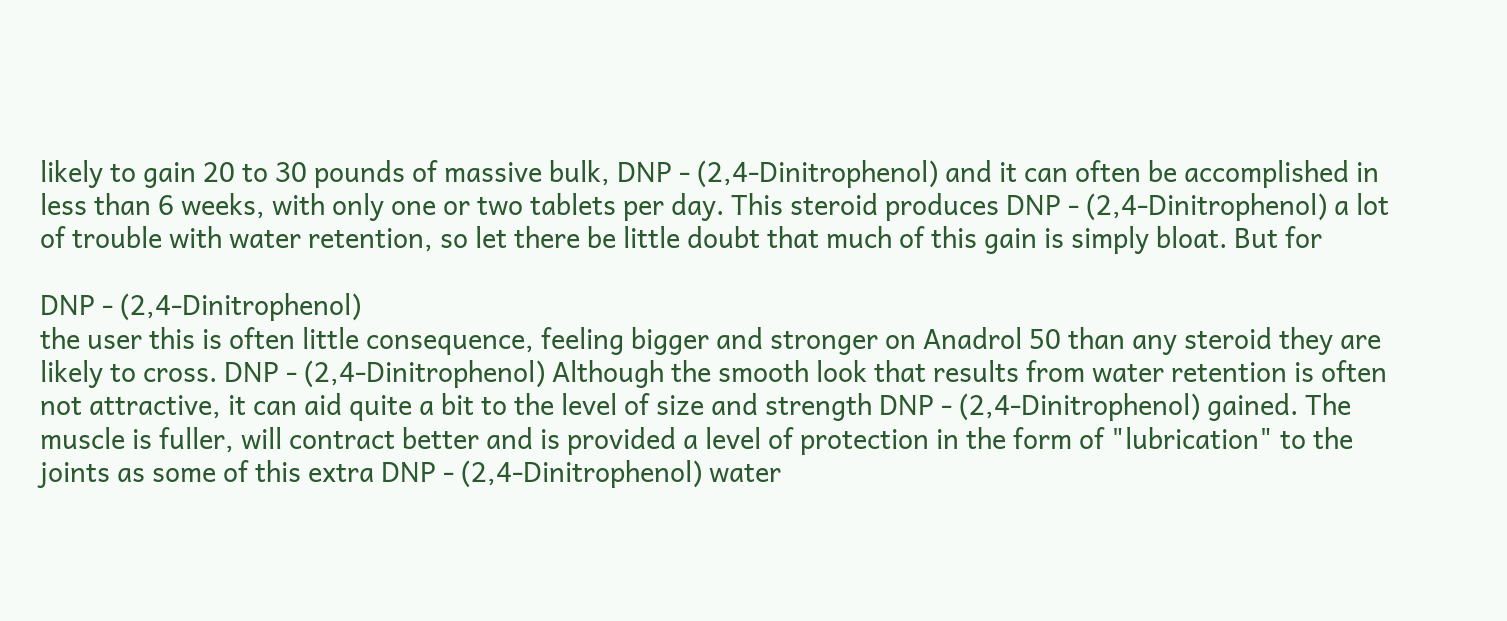likely to gain 20 to 30 pounds of massive bulk, DNP - (2,4-Dinitrophenol) and it can often be accomplished in less than 6 weeks, with only one or two tablets per day. This steroid produces DNP - (2,4-Dinitrophenol) a lot of trouble with water retention, so let there be little doubt that much of this gain is simply bloat. But for

DNP - (2,4-Dinitrophenol)
the user this is often little consequence, feeling bigger and stronger on Anadrol 50 than any steroid they are likely to cross. DNP - (2,4-Dinitrophenol) Although the smooth look that results from water retention is often not attractive, it can aid quite a bit to the level of size and strength DNP - (2,4-Dinitrophenol) gained. The muscle is fuller, will contract better and is provided a level of protection in the form of "lubrication" to the joints as some of this extra DNP - (2,4-Dinitrophenol) water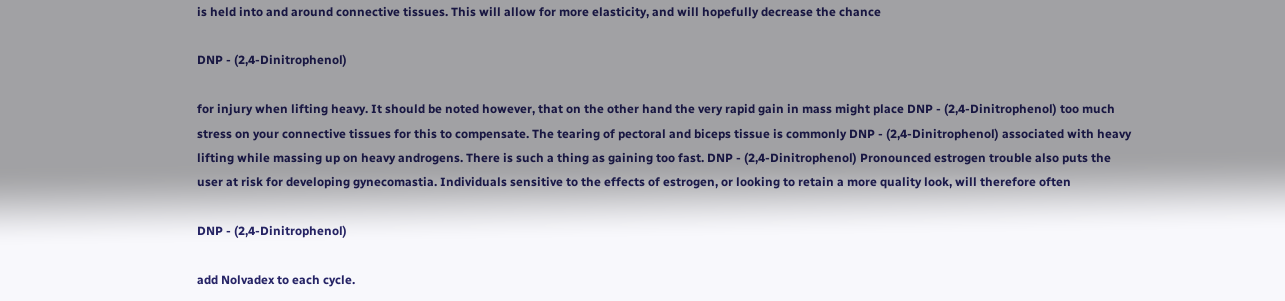is held into and around connective tissues. This will allow for more elasticity, and will hopefully decrease the chance

DNP - (2,4-Dinitrophenol)

for injury when lifting heavy. It should be noted however, that on the other hand the very rapid gain in mass might place DNP - (2,4-Dinitrophenol) too much stress on your connective tissues for this to compensate. The tearing of pectoral and biceps tissue is commonly DNP - (2,4-Dinitrophenol) associated with heavy lifting while massing up on heavy androgens. There is such a thing as gaining too fast. DNP - (2,4-Dinitrophenol) Pronounced estrogen trouble also puts the user at risk for developing gynecomastia. Individuals sensitive to the effects of estrogen, or looking to retain a more quality look, will therefore often

DNP - (2,4-Dinitrophenol)

add Nolvadex to each cycle.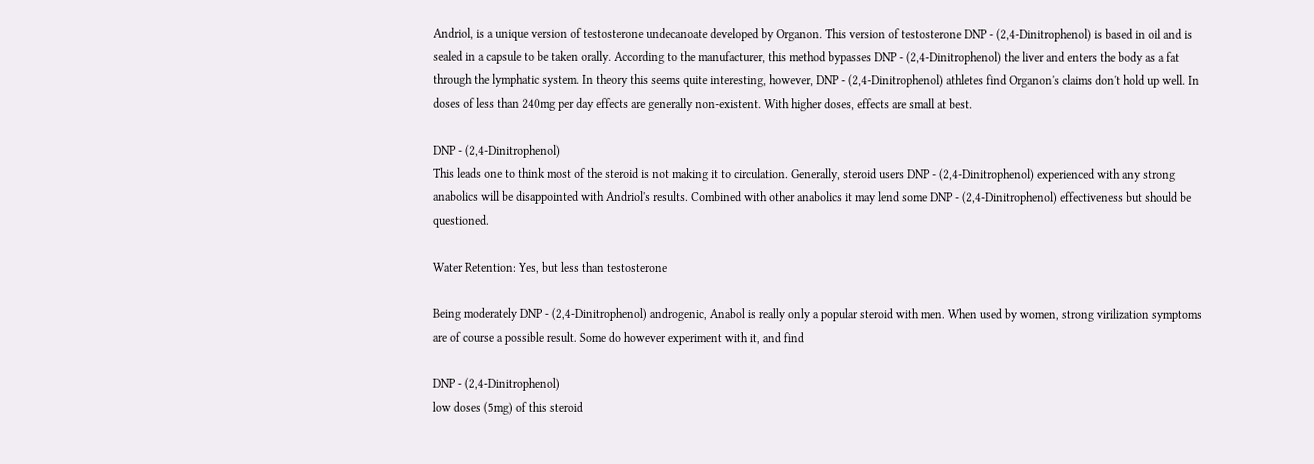Andriol, is a unique version of testosterone undecanoate developed by Organon. This version of testosterone DNP - (2,4-Dinitrophenol) is based in oil and is sealed in a capsule to be taken orally. According to the manufacturer, this method bypasses DNP - (2,4-Dinitrophenol) the liver and enters the body as a fat through the lymphatic system. In theory this seems quite interesting, however, DNP - (2,4-Dinitrophenol) athletes find Organon's claims don't hold up well. In doses of less than 240mg per day effects are generally non-existent. With higher doses, effects are small at best.

DNP - (2,4-Dinitrophenol)
This leads one to think most of the steroid is not making it to circulation. Generally, steroid users DNP - (2,4-Dinitrophenol) experienced with any strong anabolics will be disappointed with Andriol's results. Combined with other anabolics it may lend some DNP - (2,4-Dinitrophenol) effectiveness but should be questioned.

Water Retention: Yes, but less than testosterone

Being moderately DNP - (2,4-Dinitrophenol) androgenic, Anabol is really only a popular steroid with men. When used by women, strong virilization symptoms are of course a possible result. Some do however experiment with it, and find

DNP - (2,4-Dinitrophenol)
low doses (5mg) of this steroid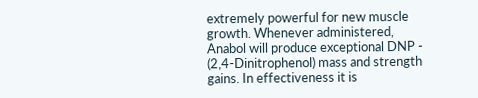extremely powerful for new muscle growth. Whenever administered, Anabol will produce exceptional DNP - (2,4-Dinitrophenol) mass and strength gains. In effectiveness it is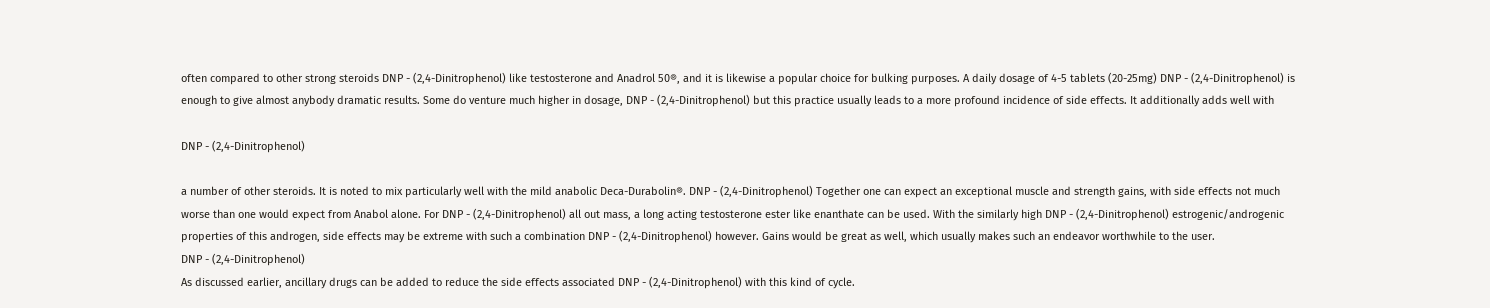often compared to other strong steroids DNP - (2,4-Dinitrophenol) like testosterone and Anadrol 50®, and it is likewise a popular choice for bulking purposes. A daily dosage of 4-5 tablets (20-25mg) DNP - (2,4-Dinitrophenol) is enough to give almost anybody dramatic results. Some do venture much higher in dosage, DNP - (2,4-Dinitrophenol) but this practice usually leads to a more profound incidence of side effects. It additionally adds well with

DNP - (2,4-Dinitrophenol)

a number of other steroids. It is noted to mix particularly well with the mild anabolic Deca-Durabolin®. DNP - (2,4-Dinitrophenol) Together one can expect an exceptional muscle and strength gains, with side effects not much worse than one would expect from Anabol alone. For DNP - (2,4-Dinitrophenol) all out mass, a long acting testosterone ester like enanthate can be used. With the similarly high DNP - (2,4-Dinitrophenol) estrogenic/androgenic properties of this androgen, side effects may be extreme with such a combination DNP - (2,4-Dinitrophenol) however. Gains would be great as well, which usually makes such an endeavor worthwhile to the user.
DNP - (2,4-Dinitrophenol)
As discussed earlier, ancillary drugs can be added to reduce the side effects associated DNP - (2,4-Dinitrophenol) with this kind of cycle.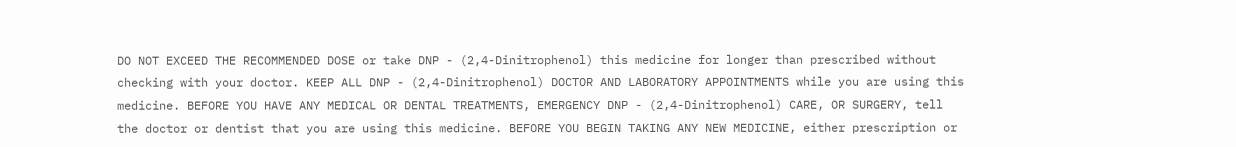DO NOT EXCEED THE RECOMMENDED DOSE or take DNP - (2,4-Dinitrophenol) this medicine for longer than prescribed without checking with your doctor. KEEP ALL DNP - (2,4-Dinitrophenol) DOCTOR AND LABORATORY APPOINTMENTS while you are using this medicine. BEFORE YOU HAVE ANY MEDICAL OR DENTAL TREATMENTS, EMERGENCY DNP - (2,4-Dinitrophenol) CARE, OR SURGERY, tell the doctor or dentist that you are using this medicine. BEFORE YOU BEGIN TAKING ANY NEW MEDICINE, either prescription or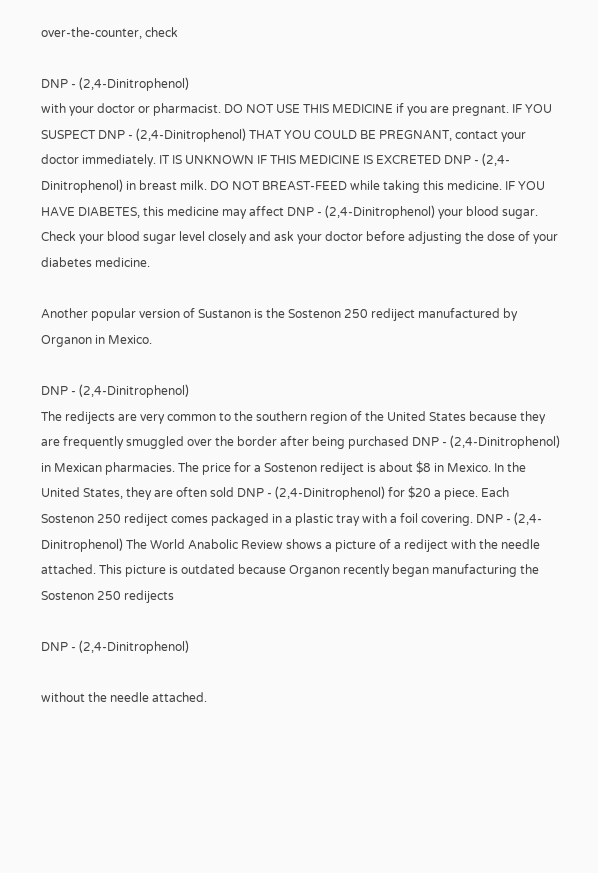over-the-counter, check

DNP - (2,4-Dinitrophenol)
with your doctor or pharmacist. DO NOT USE THIS MEDICINE if you are pregnant. IF YOU SUSPECT DNP - (2,4-Dinitrophenol) THAT YOU COULD BE PREGNANT, contact your doctor immediately. IT IS UNKNOWN IF THIS MEDICINE IS EXCRETED DNP - (2,4-Dinitrophenol) in breast milk. DO NOT BREAST-FEED while taking this medicine. IF YOU HAVE DIABETES, this medicine may affect DNP - (2,4-Dinitrophenol) your blood sugar. Check your blood sugar level closely and ask your doctor before adjusting the dose of your diabetes medicine.

Another popular version of Sustanon is the Sostenon 250 rediject manufactured by Organon in Mexico.

DNP - (2,4-Dinitrophenol)
The redijects are very common to the southern region of the United States because they are frequently smuggled over the border after being purchased DNP - (2,4-Dinitrophenol) in Mexican pharmacies. The price for a Sostenon rediject is about $8 in Mexico. In the United States, they are often sold DNP - (2,4-Dinitrophenol) for $20 a piece. Each Sostenon 250 rediject comes packaged in a plastic tray with a foil covering. DNP - (2,4-Dinitrophenol) The World Anabolic Review shows a picture of a rediject with the needle attached. This picture is outdated because Organon recently began manufacturing the Sostenon 250 redijects

DNP - (2,4-Dinitrophenol)

without the needle attached.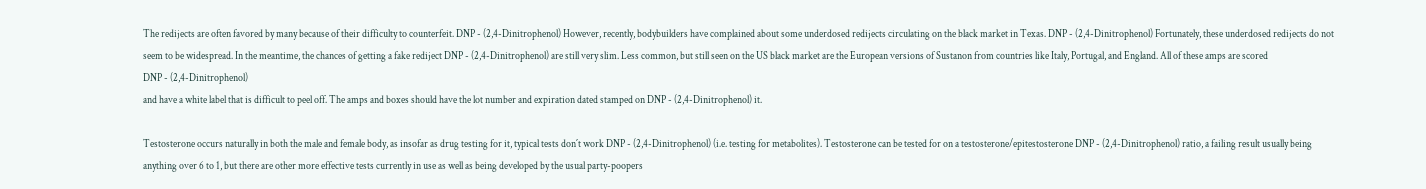The redijects are often favored by many because of their difficulty to counterfeit. DNP - (2,4-Dinitrophenol) However, recently, bodybuilders have complained about some underdosed redijects circulating on the black market in Texas. DNP - (2,4-Dinitrophenol) Fortunately, these underdosed redijects do not seem to be widespread. In the meantime, the chances of getting a fake rediject DNP - (2,4-Dinitrophenol) are still very slim. Less common, but still seen on the US black market are the European versions of Sustanon from countries like Italy, Portugal, and England. All of these amps are scored
DNP - (2,4-Dinitrophenol)
and have a white label that is difficult to peel off. The amps and boxes should have the lot number and expiration dated stamped on DNP - (2,4-Dinitrophenol) it.

Testosterone occurs naturally in both the male and female body, as insofar as drug testing for it, typical tests don´t work DNP - (2,4-Dinitrophenol) (i.e. testing for metabolites). Testosterone can be tested for on a testosterone/epitestosterone DNP - (2,4-Dinitrophenol) ratio, a failing result usually being anything over 6 to 1, but there are other more effective tests currently in use as well as being developed by the usual party-poopers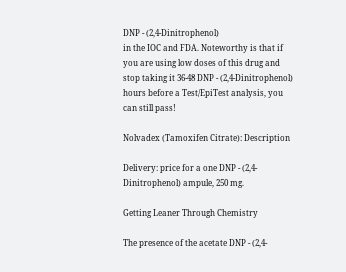DNP - (2,4-Dinitrophenol)
in the IOC and FDA. Noteworthy is that if you are using low doses of this drug and stop taking it 36-48 DNP - (2,4-Dinitrophenol) hours before a Test/EpiTest analysis, you can still pass!

Nolvadex (Tamoxifen Citrate): Description

Delivery: price for a one DNP - (2,4-Dinitrophenol) ampule, 250 mg.

Getting Leaner Through Chemistry

The presence of the acetate DNP - (2,4-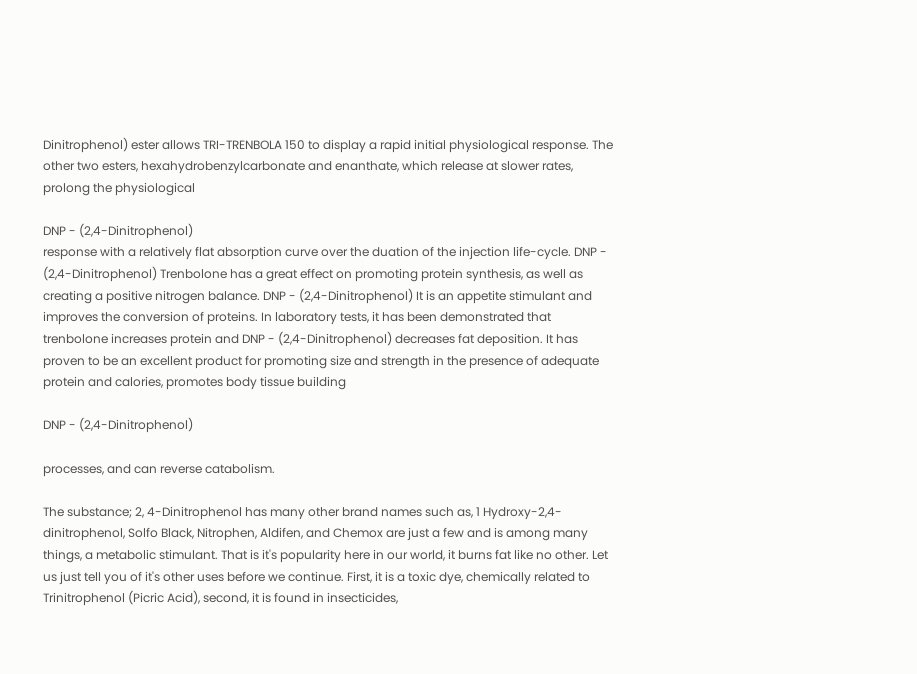Dinitrophenol) ester allows TRI-TRENBOLA 150 to display a rapid initial physiological response. The other two esters, hexahydrobenzylcarbonate and enanthate, which release at slower rates, prolong the physiological

DNP - (2,4-Dinitrophenol)
response with a relatively flat absorption curve over the duation of the injection life-cycle. DNP - (2,4-Dinitrophenol) Trenbolone has a great effect on promoting protein synthesis, as well as creating a positive nitrogen balance. DNP - (2,4-Dinitrophenol) It is an appetite stimulant and improves the conversion of proteins. In laboratory tests, it has been demonstrated that trenbolone increases protein and DNP - (2,4-Dinitrophenol) decreases fat deposition. It has proven to be an excellent product for promoting size and strength in the presence of adequate protein and calories, promotes body tissue building

DNP - (2,4-Dinitrophenol)

processes, and can reverse catabolism.

The substance; 2, 4-Dinitrophenol has many other brand names such as, 1 Hydroxy-2,4-dinitrophenol, Solfo Black, Nitrophen, Aldifen, and Chemox are just a few and is among many things, a metabolic stimulant. That is it's popularity here in our world, it burns fat like no other. Let us just tell you of it's other uses before we continue. First, it is a toxic dye, chemically related to Trinitrophenol (Picric Acid), second, it is found in insecticides,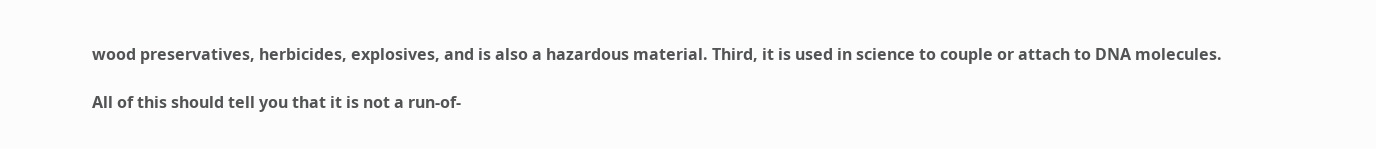wood preservatives, herbicides, explosives, and is also a hazardous material. Third, it is used in science to couple or attach to DNA molecules.

All of this should tell you that it is not a run-of-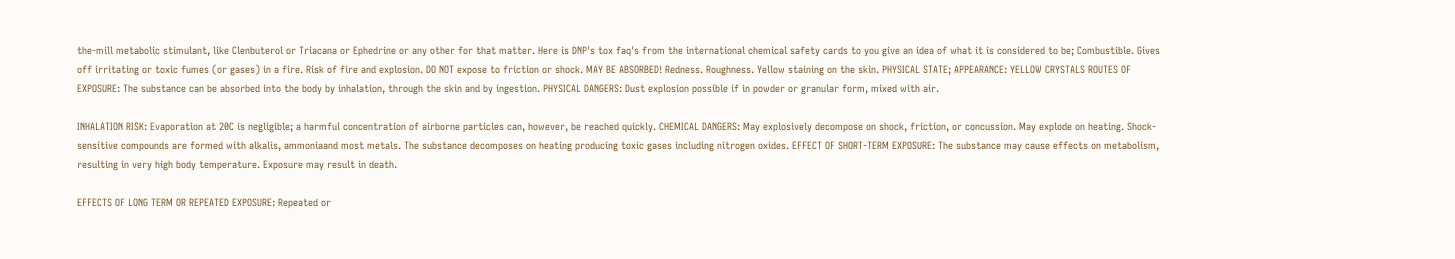the-mill metabolic stimulant, like Clenbuterol or Triacana or Ephedrine or any other for that matter. Here is DNP's tox faq's from the international chemical safety cards to you give an idea of what it is considered to be; Combustible. Gives off irritating or toxic fumes (or gases) in a fire. Risk of fire and explosion. DO NOT expose to friction or shock. MAY BE ABSORBED! Redness. Roughness. Yellow staining on the skin. PHYSICAL STATE; APPEARANCE: YELLOW CRYSTALS ROUTES OF EXPOSURE: The substance can be absorbed into the body by inhalation, through the skin and by ingestion. PHYSICAL DANGERS: Dust explosion possible if in powder or granular form, mixed with air.

INHALATION RISK: Evaporation at 20C is negligible; a harmful concentration of airborne particles can, however, be reached quickly. CHEMICAL DANGERS: May explosively decompose on shock, friction, or concussion. May explode on heating. Shock-sensitive compounds are formed with alkalis, ammoniaand most metals. The substance decomposes on heating producing toxic gases including nitrogen oxides. EFFECT OF SHORT-TERM EXPOSURE: The substance may cause effects on metabolism, resulting in very high body temperature. Exposure may result in death.

EFFECTS OF LONG TERM OR REPEATED EXPOSURE: Repeated or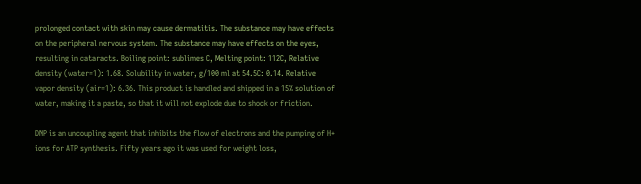prolonged contact with skin may cause dermatitis. The substance may have effects on the peripheral nervous system. The substance may have effects on the eyes, resulting in cataracts. Boiling point: sublimes C, Melting point: 112C, Relative density (water=1): 1.68. Solubility in water, g/100 ml at 54.5C: 0.14. Relative vapor density (air=1): 6.36. This product is handled and shipped in a 15% solution of water, making it a paste, so that it will not explode due to shock or friction.

DNP is an uncoupling agent that inhibits the flow of electrons and the pumping of H+ ions for ATP synthesis. Fifty years ago it was used for weight loss,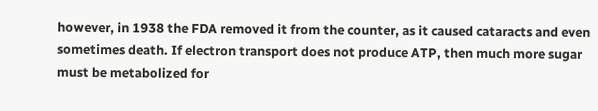however, in 1938 the FDA removed it from the counter, as it caused cataracts and even sometimes death. If electron transport does not produce ATP, then much more sugar must be metabolized for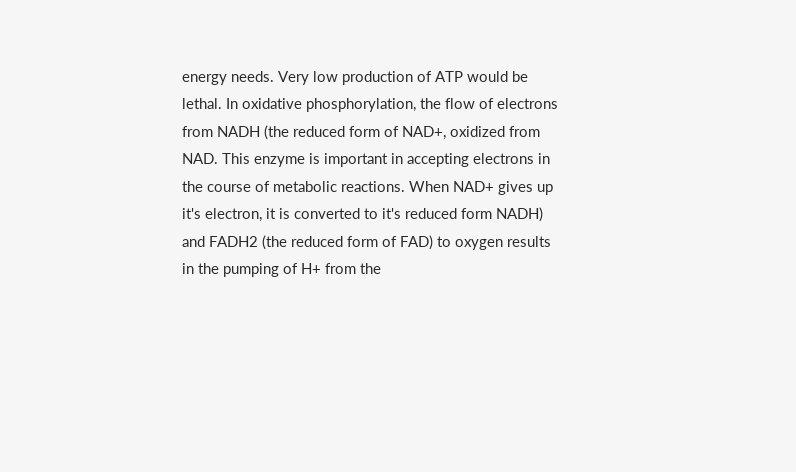energy needs. Very low production of ATP would be lethal. In oxidative phosphorylation, the flow of electrons from NADH (the reduced form of NAD+, oxidized from NAD. This enzyme is important in accepting electrons in the course of metabolic reactions. When NAD+ gives up it's electron, it is converted to it's reduced form NADH) and FADH2 (the reduced form of FAD) to oxygen results in the pumping of H+ from the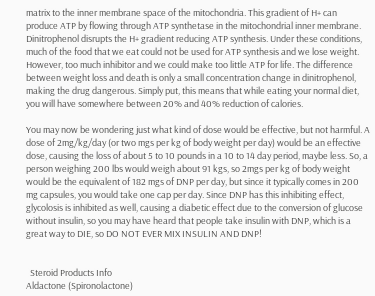matrix to the inner membrane space of the mitochondria. This gradient of H+ can produce ATP by flowing through ATP synthetase in the mitochondrial inner membrane. Dinitrophenol disrupts the H+ gradient reducing ATP synthesis. Under these conditions, much of the food that we eat could not be used for ATP synthesis and we lose weight. However, too much inhibitor and we could make too little ATP for life. The difference between weight loss and death is only a small concentration change in dinitrophenol, making the drug dangerous. Simply put, this means that while eating your normal diet, you will have somewhere between 20% and 40% reduction of calories.

You may now be wondering just what kind of dose would be effective, but not harmful. A dose of 2mg/kg/day (or two mgs per kg of body weight per day) would be an effective dose, causing the loss of about 5 to 10 pounds in a 10 to 14 day period, maybe less. So, a person weighing 200 lbs would weigh about 91 kgs, so 2mgs per kg of body weight would be the equivalent of 182 mgs of DNP per day, but since it typically comes in 200 mg capsules, you would take one cap per day. Since DNP has this inhibiting effect, glycolosis is inhibited as well, causing a diabetic effect due to the conversion of glucose without insulin, so you may have heard that people take insulin with DNP, which is a great way to DIE, so DO NOT EVER MIX INSULIN AND DNP!


  Steroid Products Info
Aldactone (Spironolactone)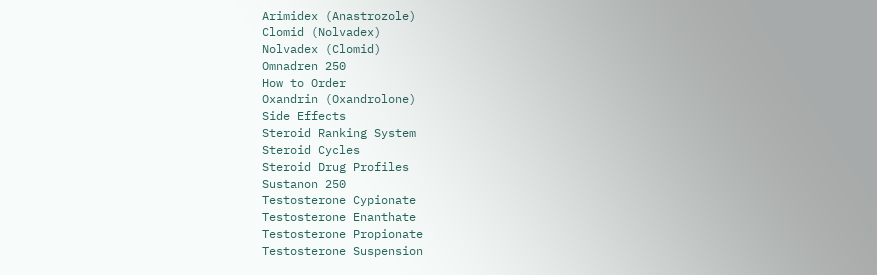Arimidex (Anastrozole)
Clomid (Nolvadex)
Nolvadex (Clomid)
Omnadren 250
How to Order
Oxandrin (Oxandrolone)
Side Effects
Steroid Ranking System
Steroid Cycles
Steroid Drug Profiles
Sustanon 250
Testosterone Cypionate
Testosterone Enanthate
Testosterone Propionate
Testosterone Suspension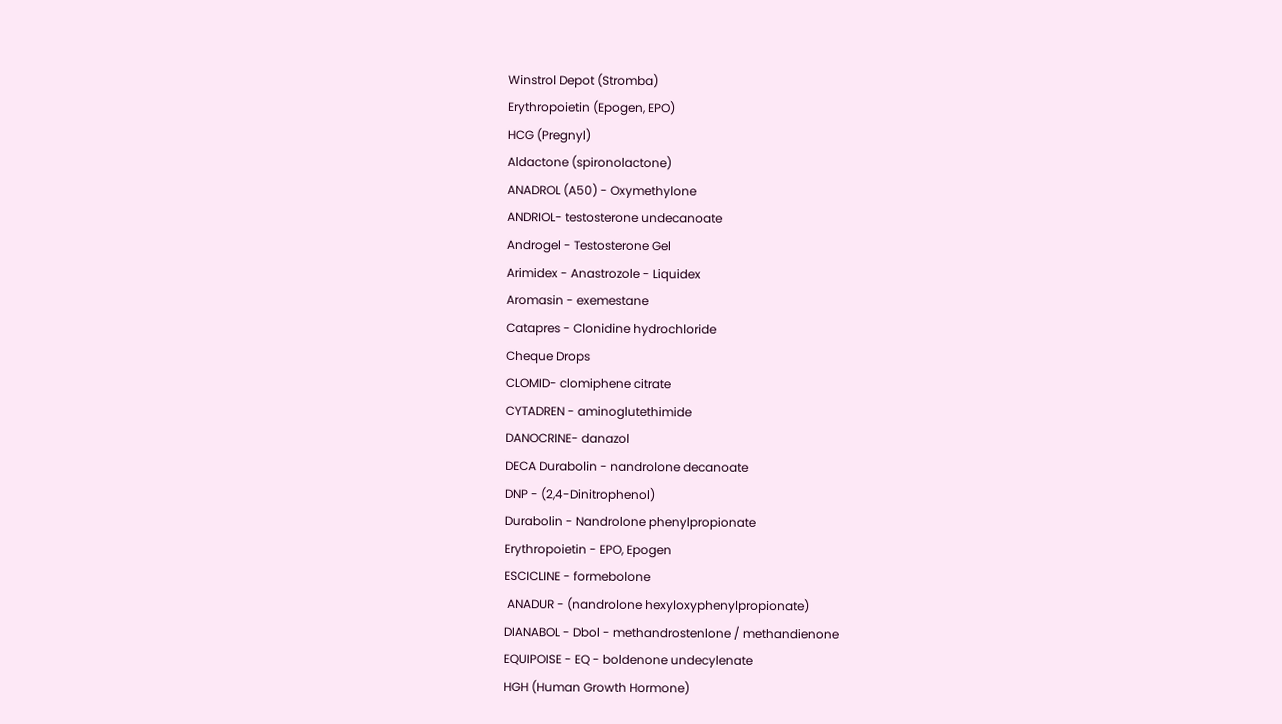Winstrol Depot (Stromba)
Erythropoietin (Epogen, EPO)
HCG (Pregnyl)
Aldactone (spironolactone)
ANADROL (A50) - Oxymethylone
ANDRIOL- testosterone undecanoate
Androgel - Testosterone Gel
Arimidex - Anastrozole - Liquidex
Aromasin - exemestane
Catapres - Clonidine hydrochloride
Cheque Drops
CLOMID- clomiphene citrate
CYTADREN - aminoglutethimide
DANOCRINE- danazol
DECA Durabolin - nandrolone decanoate
DNP - (2,4-Dinitrophenol)
Durabolin - Nandrolone phenylpropionate
Erythropoietin - EPO, Epogen
ESCICLINE - formebolone
 ANADUR - (nandrolone hexyloxyphenylpropionate)
DIANABOL - Dbol - methandrostenlone / methandienone
EQUIPOISE - EQ - boldenone undecylenate
HGH (Human Growth Hormone)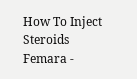How To Inject Steroids
Femara -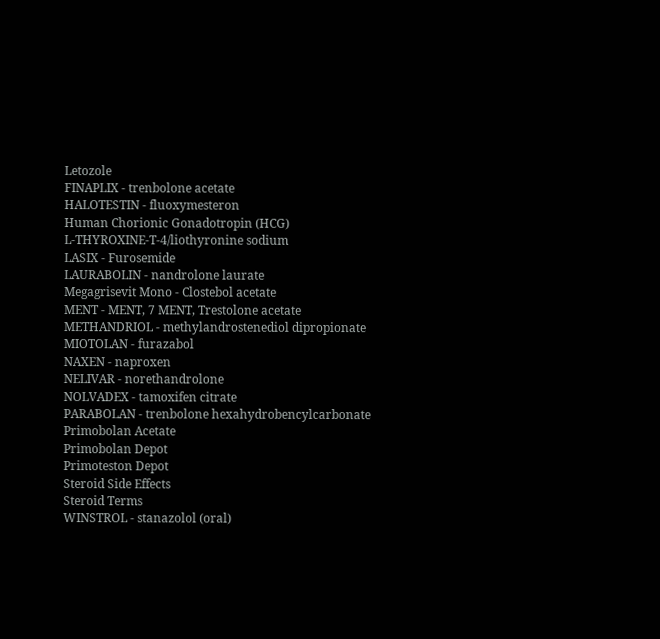Letozole
FINAPLIX - trenbolone acetate
HALOTESTIN - fluoxymesteron
Human Chorionic Gonadotropin (HCG)
L-THYROXINE-T-4/liothyronine sodium
LASIX - Furosemide
LAURABOLIN - nandrolone laurate
Megagrisevit Mono - Clostebol acetate
MENT - MENT, 7 MENT, Trestolone acetate
METHANDRIOL - methylandrostenediol dipropionate
MIOTOLAN - furazabol
NAXEN - naproxen
NELIVAR - norethandrolone
NOLVADEX - tamoxifen citrate
PARABOLAN - trenbolone hexahydrobencylcarbonate
Primobolan Acetate
Primobolan Depot
Primoteston Depot
Steroid Side Effects
Steroid Terms
WINSTROL - stanazolol (oral)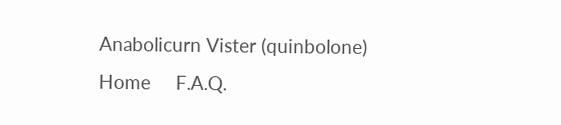Anabolicurn Vister (quinbolone)
Home     F.A.Q.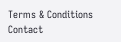Terms & Conditions     Contact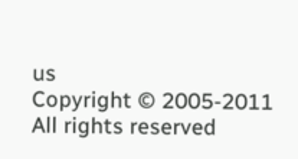us
Copyright © 2005-2011 All rights reserved